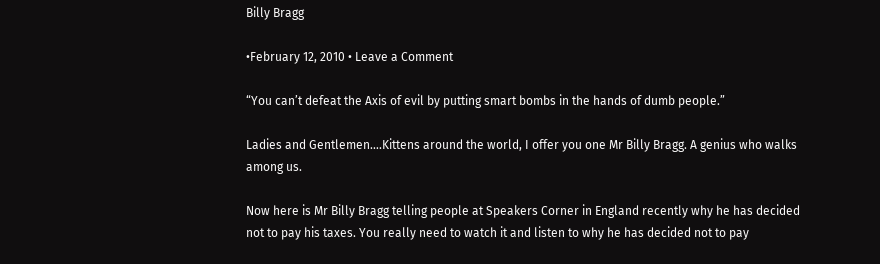Billy Bragg

•February 12, 2010 • Leave a Comment

“You can’t defeat the Axis of evil by putting smart bombs in the hands of dumb people.”

Ladies and Gentlemen….Kittens around the world, I offer you one Mr Billy Bragg. A genius who walks among us.

Now here is Mr Billy Bragg telling people at Speakers Corner in England recently why he has decided not to pay his taxes. You really need to watch it and listen to why he has decided not to pay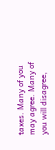taxes. Many of you may agree. Many of you will disagree,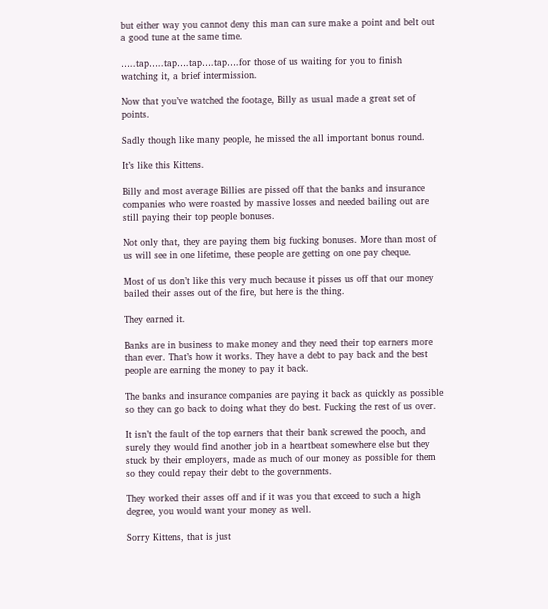but either way you cannot deny this man can sure make a point and belt out a good tune at the same time.

…..tap…..tap….tap….tap….for those of us waiting for you to finish watching it, a brief intermission.

Now that you’ve watched the footage, Billy as usual made a great set of points.

Sadly though like many people, he missed the all important bonus round.

It’s like this Kittens.

Billy and most average Billies are pissed off that the banks and insurance companies who were roasted by massive losses and needed bailing out are still paying their top people bonuses.

Not only that, they are paying them big fucking bonuses. More than most of us will see in one lifetime, these people are getting on one pay cheque.

Most of us don’t like this very much because it pisses us off that our money bailed their asses out of the fire, but here is the thing.

They earned it.

Banks are in business to make money and they need their top earners more than ever. That’s how it works. They have a debt to pay back and the best people are earning the money to pay it back.

The banks and insurance companies are paying it back as quickly as possible so they can go back to doing what they do best. Fucking the rest of us over.

It isn’t the fault of the top earners that their bank screwed the pooch, and surely they would find another job in a heartbeat somewhere else but they stuck by their employers, made as much of our money as possible for them so they could repay their debt to the governments.

They worked their asses off and if it was you that exceed to such a high degree, you would want your money as well.

Sorry Kittens, that is just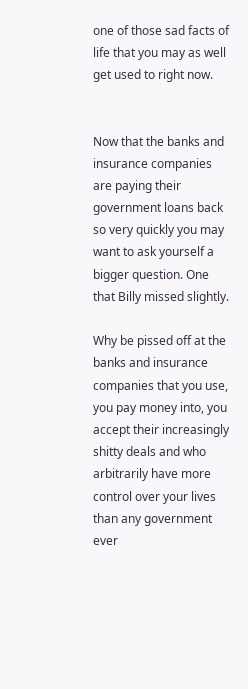one of those sad facts of life that you may as well get used to right now.


Now that the banks and insurance companies are paying their government loans back so very quickly you may want to ask yourself a bigger question. One that Billy missed slightly.

Why be pissed off at the banks and insurance companies that you use, you pay money into, you accept their increasingly shitty deals and who arbitrarily have more control over your lives than any government ever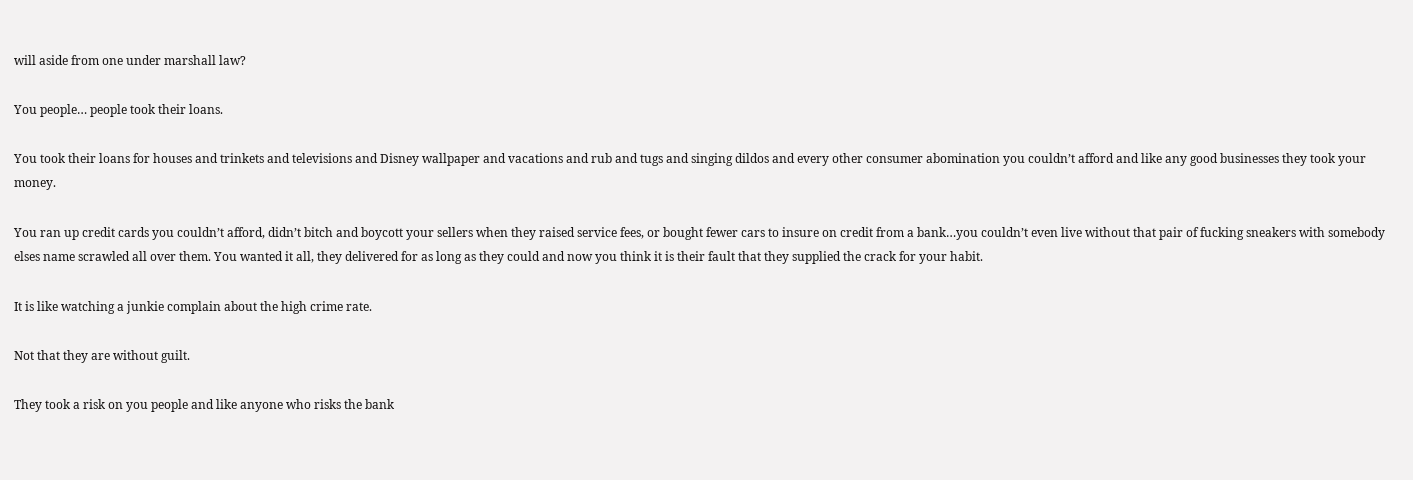will aside from one under marshall law?

You people… people took their loans.

You took their loans for houses and trinkets and televisions and Disney wallpaper and vacations and rub and tugs and singing dildos and every other consumer abomination you couldn’t afford and like any good businesses they took your money.

You ran up credit cards you couldn’t afford, didn’t bitch and boycott your sellers when they raised service fees, or bought fewer cars to insure on credit from a bank…you couldn’t even live without that pair of fucking sneakers with somebody elses name scrawled all over them. You wanted it all, they delivered for as long as they could and now you think it is their fault that they supplied the crack for your habit.

It is like watching a junkie complain about the high crime rate.

Not that they are without guilt.

They took a risk on you people and like anyone who risks the bank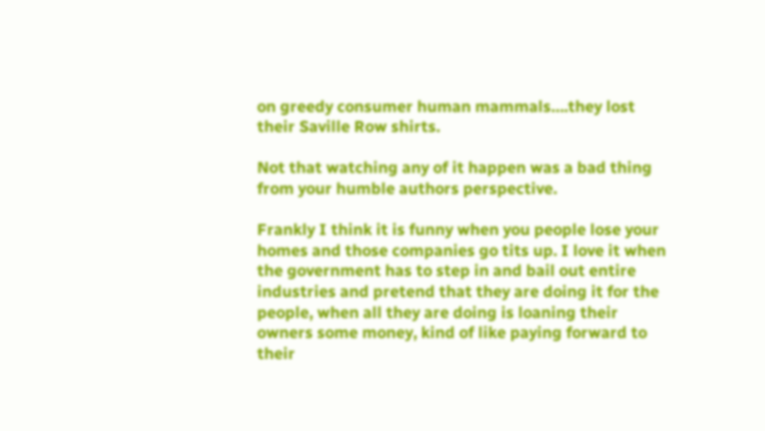on greedy consumer human mammals….they lost their Saville Row shirts.

Not that watching any of it happen was a bad thing from your humble authors perspective.

Frankly I think it is funny when you people lose your homes and those companies go tits up. I love it when the government has to step in and bail out entire industries and pretend that they are doing it for the people, when all they are doing is loaning their owners some money, kind of like paying forward to their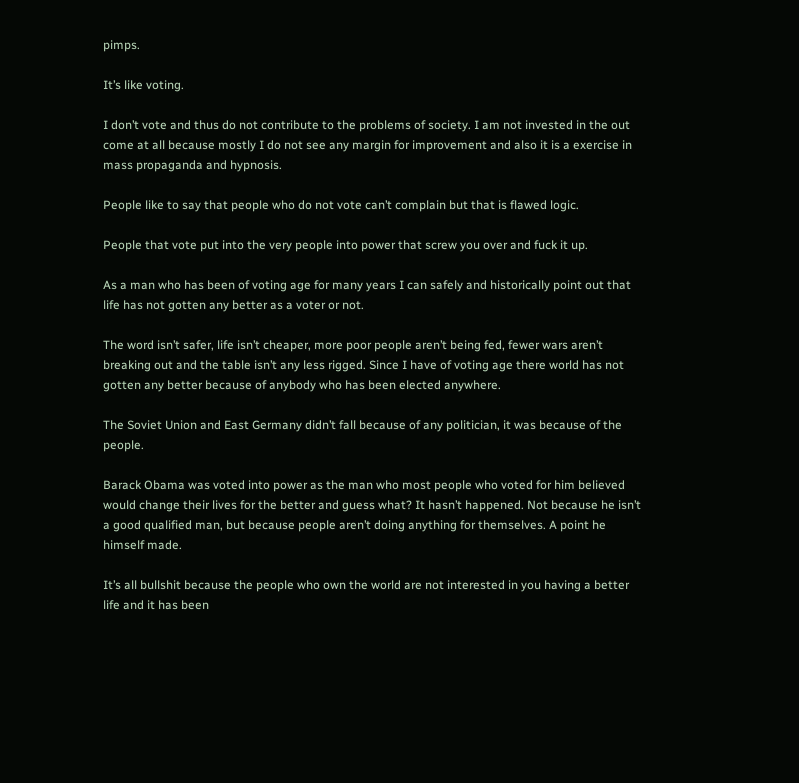pimps.

It’s like voting.

I don’t vote and thus do not contribute to the problems of society. I am not invested in the out come at all because mostly I do not see any margin for improvement and also it is a exercise in mass propaganda and hypnosis.

People like to say that people who do not vote can’t complain but that is flawed logic.

People that vote put into the very people into power that screw you over and fuck it up.

As a man who has been of voting age for many years I can safely and historically point out that life has not gotten any better as a voter or not.

The word isn’t safer, life isn’t cheaper, more poor people aren’t being fed, fewer wars aren’t breaking out and the table isn’t any less rigged. Since I have of voting age there world has not gotten any better because of anybody who has been elected anywhere.

The Soviet Union and East Germany didn’t fall because of any politician, it was because of the people.

Barack Obama was voted into power as the man who most people who voted for him believed would change their lives for the better and guess what? It hasn’t happened. Not because he isn’t a good qualified man, but because people aren’t doing anything for themselves. A point he himself made.

It’s all bullshit because the people who own the world are not interested in you having a better life and it has been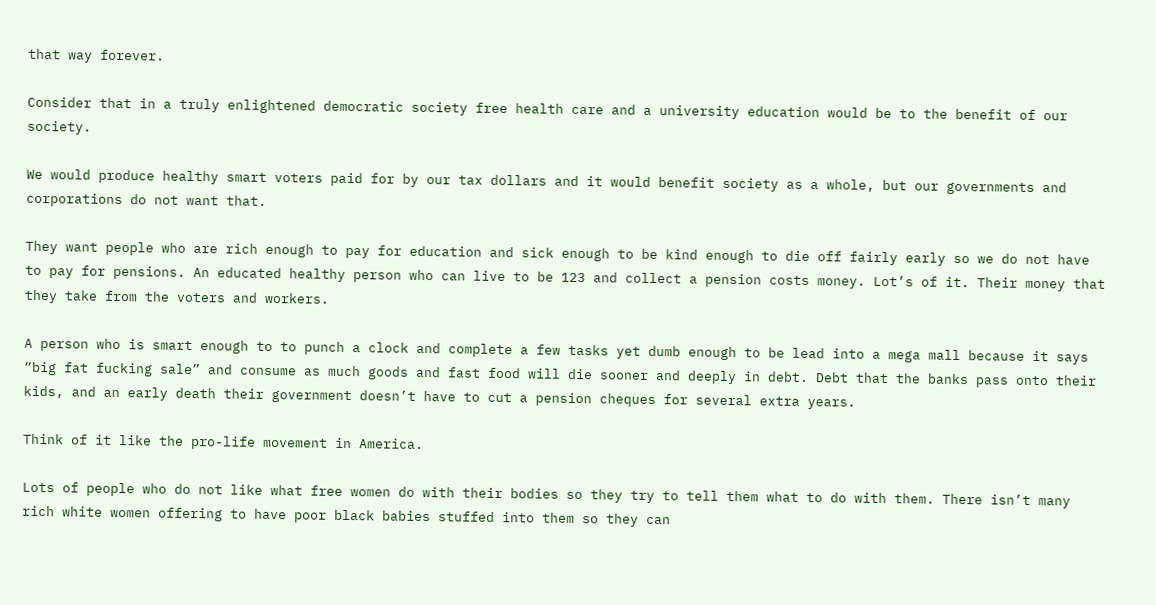that way forever.

Consider that in a truly enlightened democratic society free health care and a university education would be to the benefit of our society.

We would produce healthy smart voters paid for by our tax dollars and it would benefit society as a whole, but our governments and corporations do not want that.

They want people who are rich enough to pay for education and sick enough to be kind enough to die off fairly early so we do not have to pay for pensions. An educated healthy person who can live to be 123 and collect a pension costs money. Lot’s of it. Their money that they take from the voters and workers.

A person who is smart enough to to punch a clock and complete a few tasks yet dumb enough to be lead into a mega mall because it says “big fat fucking sale” and consume as much goods and fast food will die sooner and deeply in debt. Debt that the banks pass onto their kids, and an early death their government doesn’t have to cut a pension cheques for several extra years.

Think of it like the pro-life movement in America.

Lots of people who do not like what free women do with their bodies so they try to tell them what to do with them. There isn’t many rich white women offering to have poor black babies stuffed into them so they can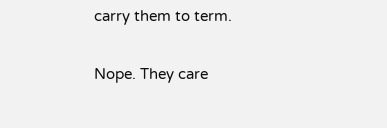carry them to term.

Nope. They care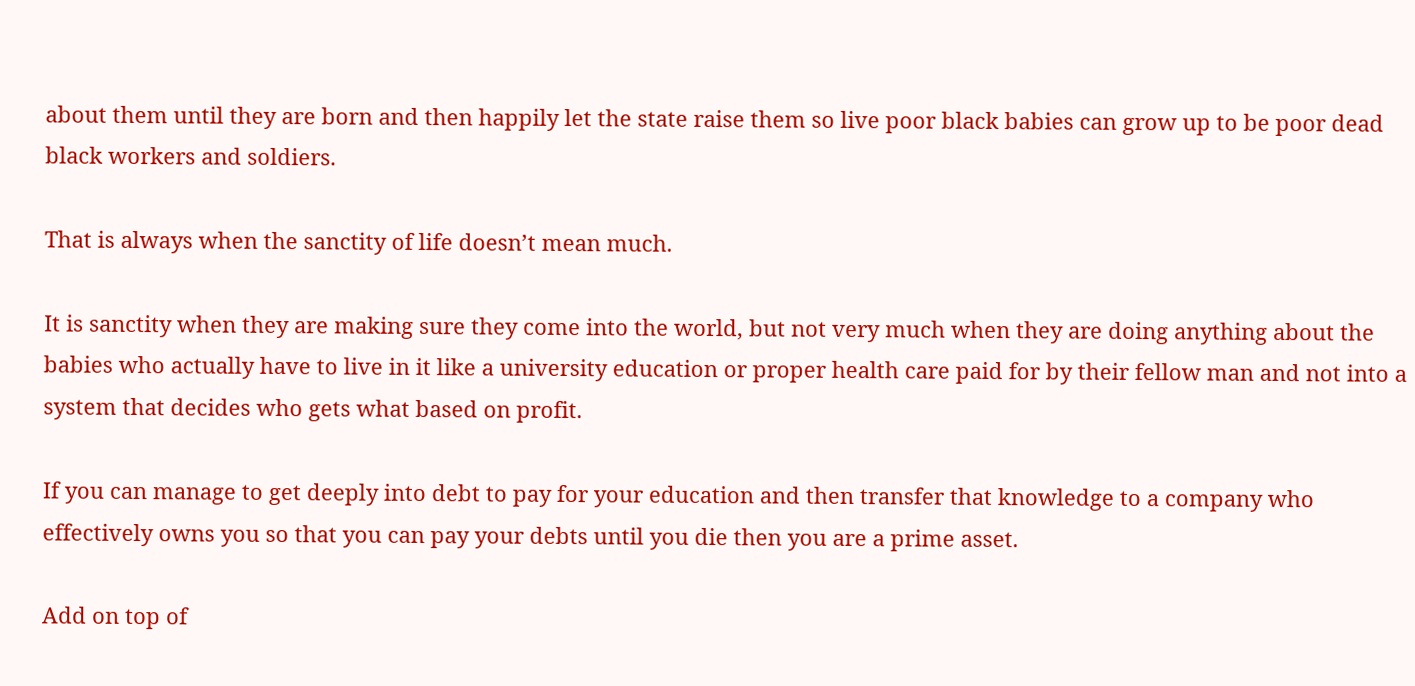about them until they are born and then happily let the state raise them so live poor black babies can grow up to be poor dead black workers and soldiers.

That is always when the sanctity of life doesn’t mean much.

It is sanctity when they are making sure they come into the world, but not very much when they are doing anything about the babies who actually have to live in it like a university education or proper health care paid for by their fellow man and not into a system that decides who gets what based on profit.

If you can manage to get deeply into debt to pay for your education and then transfer that knowledge to a company who effectively owns you so that you can pay your debts until you die then you are a prime asset.

Add on top of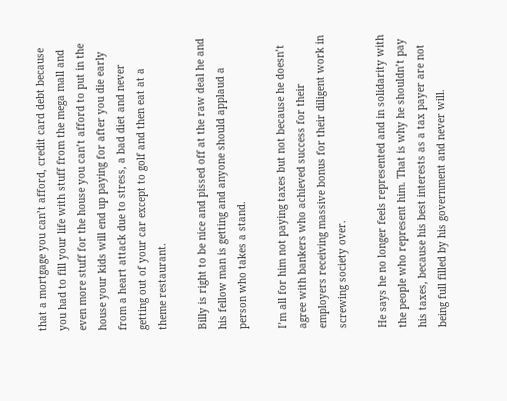that a mortgage you can’t afford, credit card debt because you had to fill your life with stuff from the mega mall and even more stuff for the house you can’t afford to put in the house your kids will end up paying for after you die early from a heart attack due to stress, a bad diet and never getting out of your car except to golf and then eat at a theme restaurant.

Billy is right to be nice and pissed off at the raw deal he and his fellow man is getting and anyone should applaud a person who takes a stand.

I’m all for him not paying taxes but not because he doesn’t agree with bankers who achieved success for their employers receiving massive bonus for their diligent work in screwing society over.

He says he no longer feels represented and in solidarity with the people who represent him. That is why he shouldn’t pay his taxes, because his best interests as a tax payer are not being full filled by his government and never will.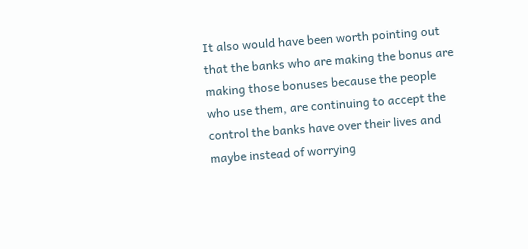It also would have been worth pointing out that the banks who are making the bonus are making those bonuses because the people who use them, are continuing to accept the control the banks have over their lives and maybe instead of worrying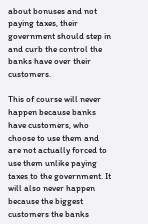about bonuses and not paying taxes, their government should step in and curb the control the banks have over their customers.

This of course will never happen because banks have customers, who choose to use them and are not actually forced to use them unlike paying taxes to the government. It will also never happen because the biggest customers the banks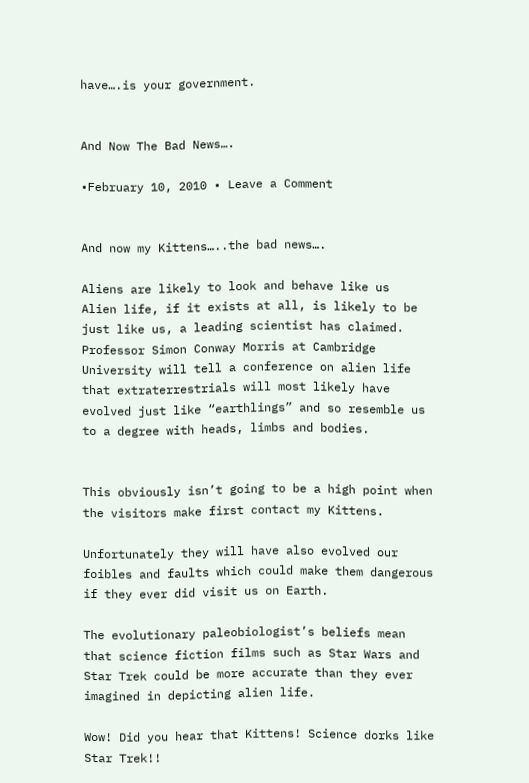have….is your government.


And Now The Bad News….

•February 10, 2010 • Leave a Comment


And now my Kittens…..the bad news….

Aliens are likely to look and behave like us
Alien life, if it exists at all, is likely to be just like us, a leading scientist has claimed.
Professor Simon Conway Morris at Cambridge University will tell a conference on alien life that extraterrestrials will most likely have evolved just like “earthlings” and so resemble us to a degree with heads, limbs and bodies.


This obviously isn’t going to be a high point when the visitors make first contact my Kittens.

Unfortunately they will have also evolved our foibles and faults which could make them dangerous if they ever did visit us on Earth.

The evolutionary paleobiologist’s beliefs mean that science fiction films such as Star Wars and Star Trek could be more accurate than they ever imagined in depicting alien life.

Wow! Did you hear that Kittens! Science dorks like Star Trek!!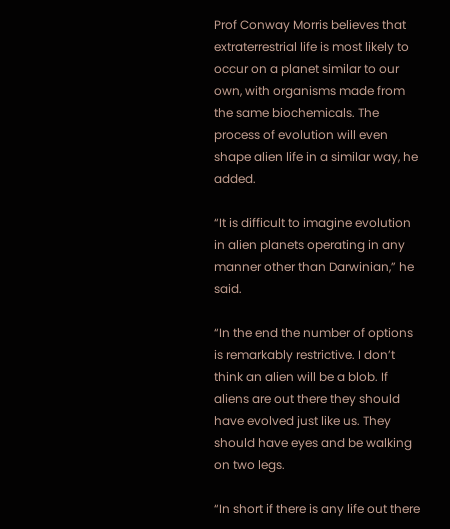Prof Conway Morris believes that extraterrestrial life is most likely to occur on a planet similar to our own, with organisms made from the same biochemicals. The process of evolution will even shape alien life in a similar way, he added.

“It is difficult to imagine evolution in alien planets operating in any manner other than Darwinian,” he said.

“In the end the number of options is remarkably restrictive. I don’t think an alien will be a blob. If aliens are out there they should have evolved just like us. They should have eyes and be walking on two legs.

“In short if there is any life out there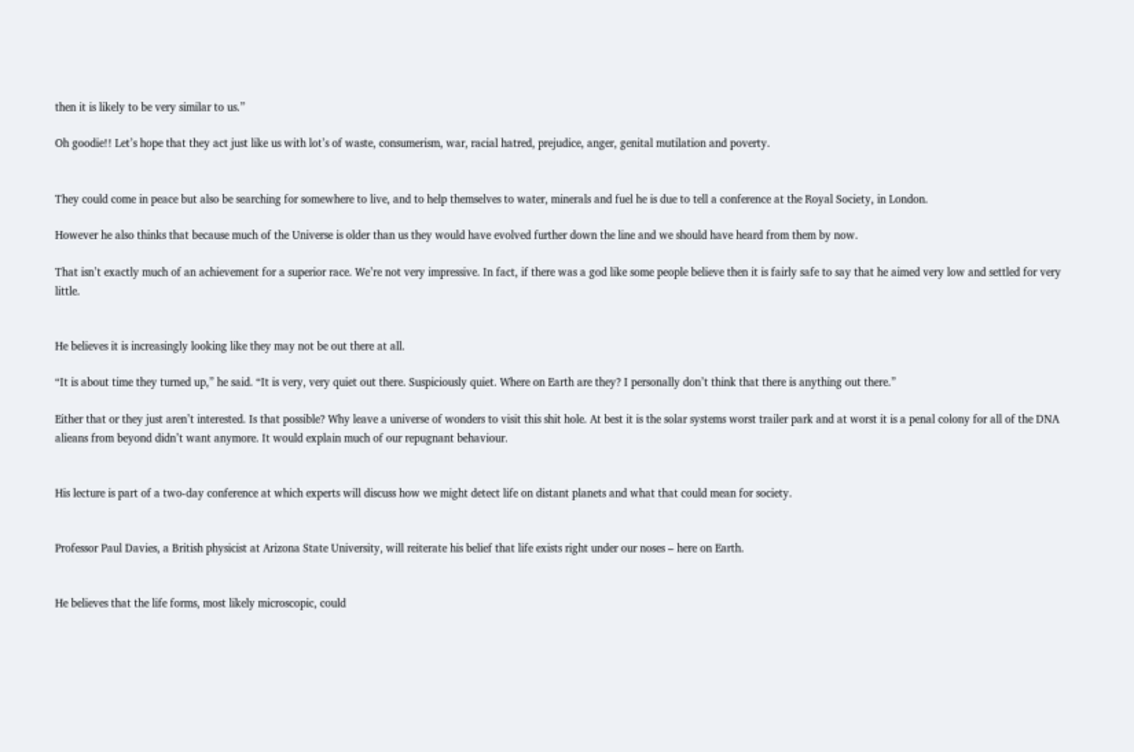then it is likely to be very similar to us.”

Oh goodie!! Let’s hope that they act just like us with lot’s of waste, consumerism, war, racial hatred, prejudice, anger, genital mutilation and poverty.


They could come in peace but also be searching for somewhere to live, and to help themselves to water, minerals and fuel he is due to tell a conference at the Royal Society, in London.

However he also thinks that because much of the Universe is older than us they would have evolved further down the line and we should have heard from them by now.

That isn’t exactly much of an achievement for a superior race. We’re not very impressive. In fact, if there was a god like some people believe then it is fairly safe to say that he aimed very low and settled for very little.


He believes it is increasingly looking like they may not be out there at all.

“It is about time they turned up,” he said. “It is very, very quiet out there. Suspiciously quiet. Where on Earth are they? I personally don’t think that there is anything out there.”

Either that or they just aren’t interested. Is that possible? Why leave a universe of wonders to visit this shit hole. At best it is the solar systems worst trailer park and at worst it is a penal colony for all of the DNA alieans from beyond didn’t want anymore. It would explain much of our repugnant behaviour.


His lecture is part of a two-day conference at which experts will discuss how we might detect life on distant planets and what that could mean for society.


Professor Paul Davies, a British physicist at Arizona State University, will reiterate his belief that life exists right under our noses – here on Earth.


He believes that the life forms, most likely microscopic, could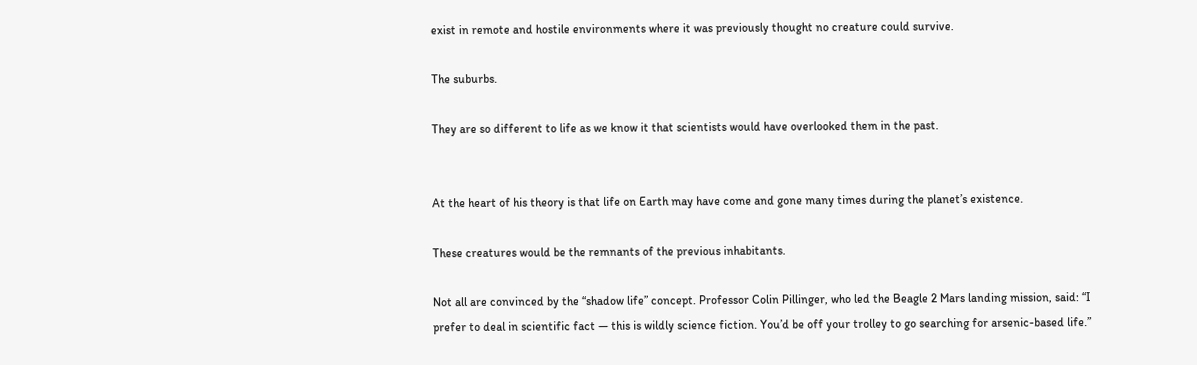exist in remote and hostile environments where it was previously thought no creature could survive.

The suburbs.

They are so different to life as we know it that scientists would have overlooked them in the past.


At the heart of his theory is that life on Earth may have come and gone many times during the planet’s existence.

These creatures would be the remnants of the previous inhabitants.

Not all are convinced by the “shadow life” concept. Professor Colin Pillinger, who led the Beagle 2 Mars landing mission, said: “I prefer to deal in scientific fact — this is wildly science fiction. You’d be off your trolley to go searching for arsenic-based life.”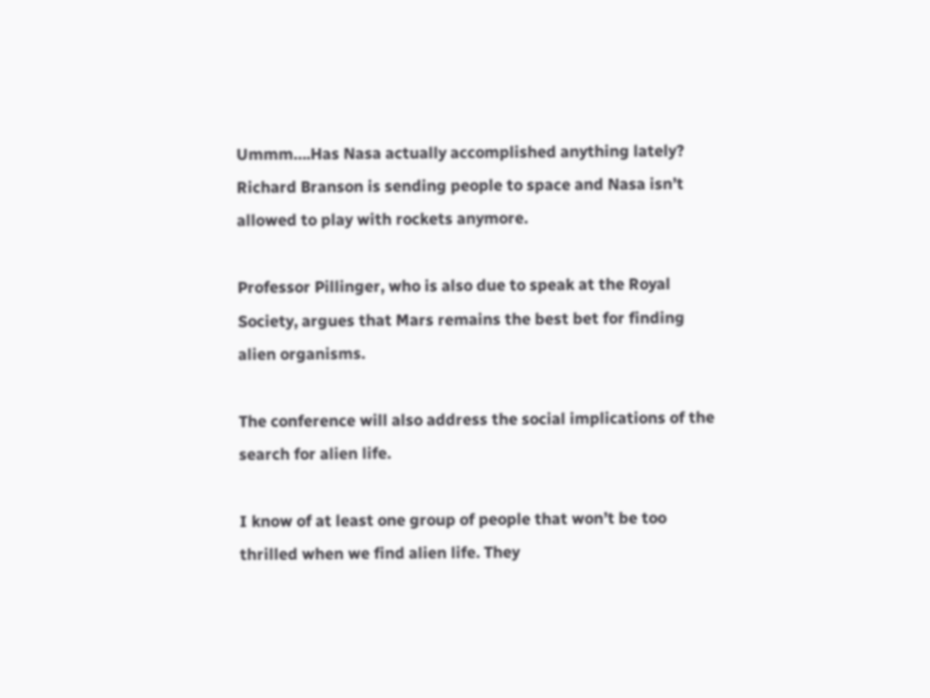Ummm….Has Nasa actually accomplished anything lately? Richard Branson is sending people to space and Nasa isn’t allowed to play with rockets anymore.

Professor Pillinger, who is also due to speak at the Royal Society, argues that Mars remains the best bet for finding alien organisms.

The conference will also address the social implications of the search for alien life.

I know of at least one group of people that won’t be too thrilled when we find alien life. They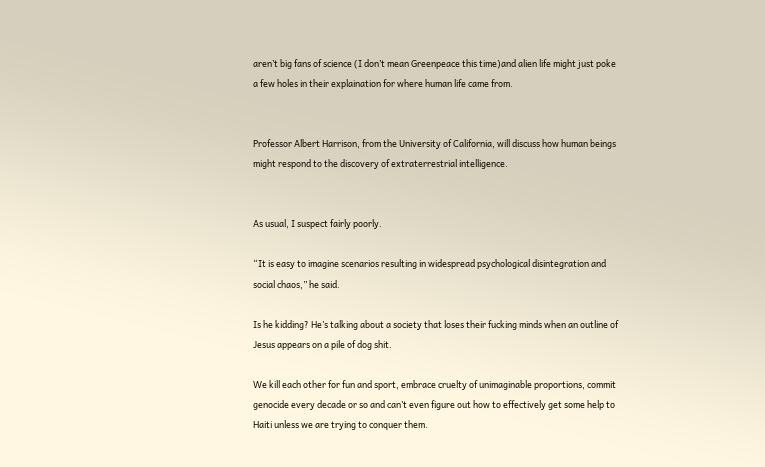aren’t big fans of science (I don’t mean Greenpeace this time)and alien life might just poke a few holes in their explaination for where human life came from.


Professor Albert Harrison, from the University of California, will discuss how human beings might respond to the discovery of extraterrestrial intelligence.


As usual, I suspect fairly poorly.

“It is easy to imagine scenarios resulting in widespread psychological disintegration and social chaos,” he said.

Is he kidding? He’s talking about a society that loses their fucking minds when an outline of Jesus appears on a pile of dog shit.

We kill each other for fun and sport, embrace cruelty of unimaginable proportions, commit genocide every decade or so and can’t even figure out how to effectively get some help to Haiti unless we are trying to conquer them.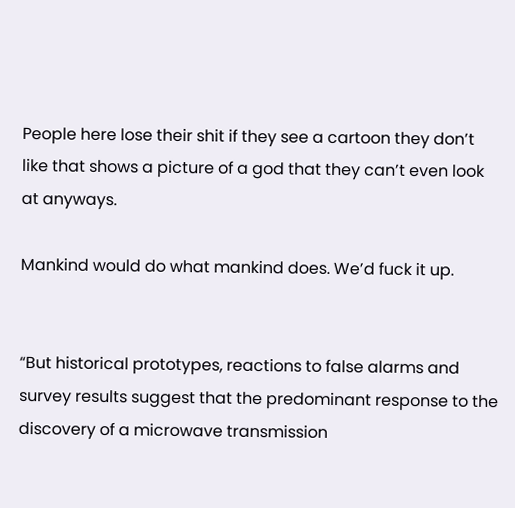People here lose their shit if they see a cartoon they don’t like that shows a picture of a god that they can’t even look at anyways.

Mankind would do what mankind does. We’d fuck it up.


“But historical prototypes, reactions to false alarms and survey results suggest that the predominant response to the discovery of a microwave transmission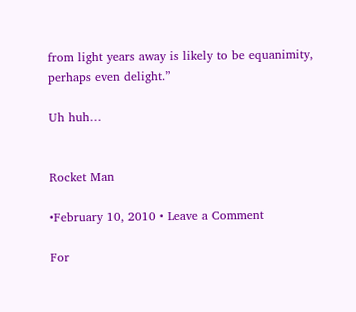from light years away is likely to be equanimity, perhaps even delight.”

Uh huh…


Rocket Man

•February 10, 2010 • Leave a Comment

For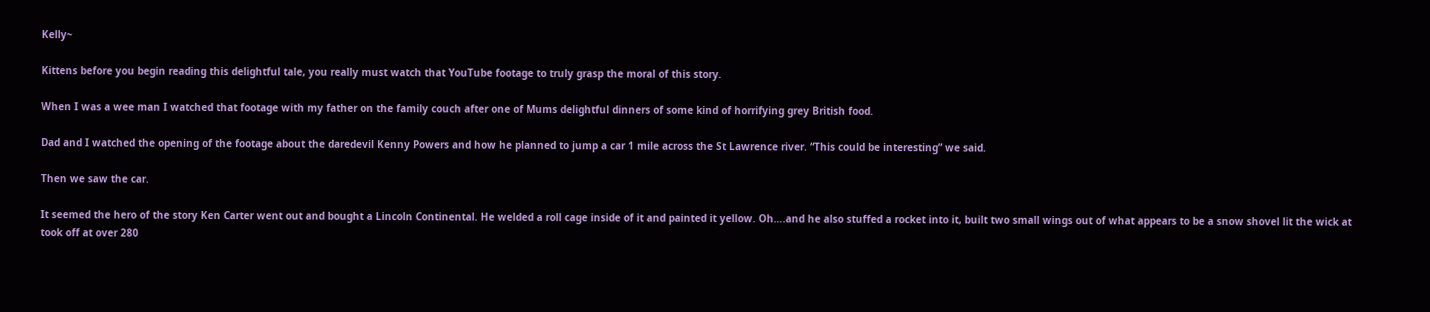Kelly~

Kittens before you begin reading this delightful tale, you really must watch that YouTube footage to truly grasp the moral of this story.

When I was a wee man I watched that footage with my father on the family couch after one of Mums delightful dinners of some kind of horrifying grey British food.

Dad and I watched the opening of the footage about the daredevil Kenny Powers and how he planned to jump a car 1 mile across the St Lawrence river. “This could be interesting” we said.

Then we saw the car.

It seemed the hero of the story Ken Carter went out and bought a Lincoln Continental. He welded a roll cage inside of it and painted it yellow. Oh….and he also stuffed a rocket into it, built two small wings out of what appears to be a snow shovel lit the wick at took off at over 280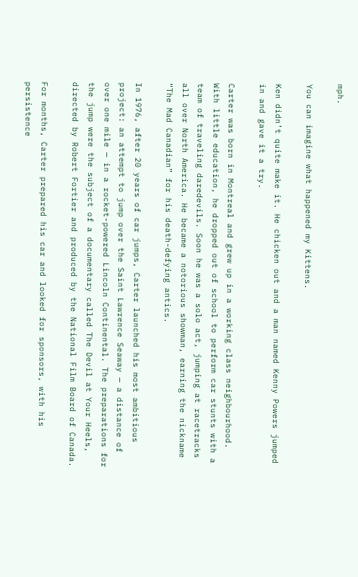mph.

You can imagine what happened my Kittens.

Ken didn’t quite make it. He chicken out and a man named Kenny Powers jumped in and gave it a try.

Carter was born in Montreal and grew up in a working class neighbourhood. With little education, he dropped out of school to perform car stunts with a team of traveling daredevils. Soon he was a solo act, jumping at racetracks all over North America. He became a notorious showman, earning the nickname “The Mad Canadian” for his death-defying antics.

In 1976, after 20 years of car jumps, Carter launched his most ambitious project: an attempt to jump over the Saint Lawrence Seaway — a distance of over one mile — in a rocket-powered Lincoln Continental. The preparations for the jump were the subject of a documentary called The Devil at Your Heels, directed by Robert Fortier and produced by the National Film Board of Canada.

For months, Carter prepared his car and looked for sponsors, with his persistence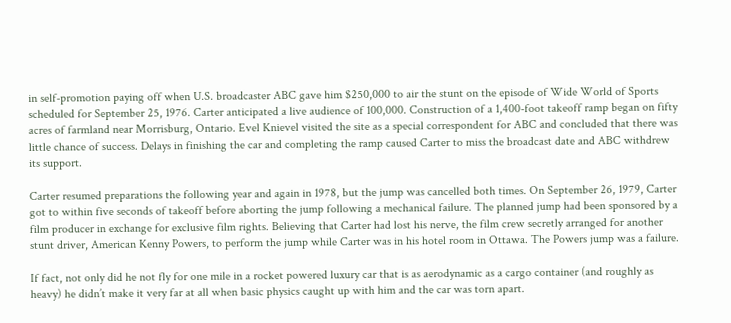in self-promotion paying off when U.S. broadcaster ABC gave him $250,000 to air the stunt on the episode of Wide World of Sports scheduled for September 25, 1976. Carter anticipated a live audience of 100,000. Construction of a 1,400-foot takeoff ramp began on fifty acres of farmland near Morrisburg, Ontario. Evel Knievel visited the site as a special correspondent for ABC and concluded that there was little chance of success. Delays in finishing the car and completing the ramp caused Carter to miss the broadcast date and ABC withdrew its support.

Carter resumed preparations the following year and again in 1978, but the jump was cancelled both times. On September 26, 1979, Carter got to within five seconds of takeoff before aborting the jump following a mechanical failure. The planned jump had been sponsored by a film producer in exchange for exclusive film rights. Believing that Carter had lost his nerve, the film crew secretly arranged for another stunt driver, American Kenny Powers, to perform the jump while Carter was in his hotel room in Ottawa. The Powers jump was a failure.

If fact, not only did he not fly for one mile in a rocket powered luxury car that is as aerodynamic as a cargo container (and roughly as heavy) he didn’t make it very far at all when basic physics caught up with him and the car was torn apart.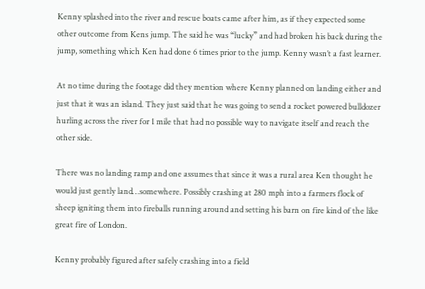Kenny splashed into the river and rescue boats came after him, as if they expected some other outcome from Kens jump. The said he was “lucky” and had broken his back during the jump, something which Ken had done 6 times prior to the jump. Kenny wasn’t a fast learner.

At no time during the footage did they mention where Kenny planned on landing either and just that it was an island. They just said that he was going to send a rocket powered bulldozer hurling across the river for 1 mile that had no possible way to navigate itself and reach the other side.

There was no landing ramp and one assumes that since it was a rural area Ken thought he would just gently land…somewhere. Possibly crashing at 280 mph into a farmers flock of sheep igniting them into fireballs running around and setting his barn on fire kind of the like great fire of London.

Kenny probably figured after safely crashing into a field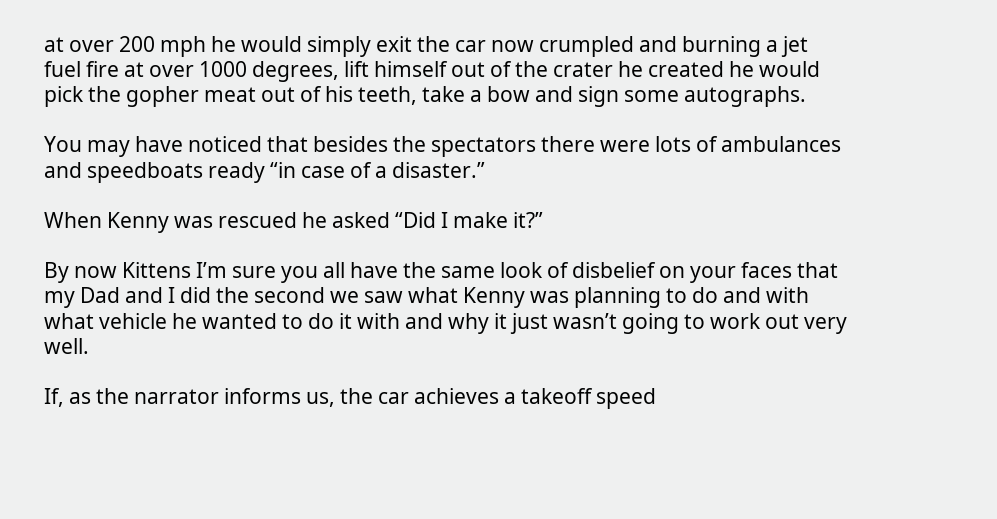at over 200 mph he would simply exit the car now crumpled and burning a jet fuel fire at over 1000 degrees, lift himself out of the crater he created he would pick the gopher meat out of his teeth, take a bow and sign some autographs.

You may have noticed that besides the spectators there were lots of ambulances and speedboats ready “in case of a disaster.”

When Kenny was rescued he asked “Did I make it?”

By now Kittens I’m sure you all have the same look of disbelief on your faces that my Dad and I did the second we saw what Kenny was planning to do and with what vehicle he wanted to do it with and why it just wasn’t going to work out very well.

If, as the narrator informs us, the car achieves a takeoff speed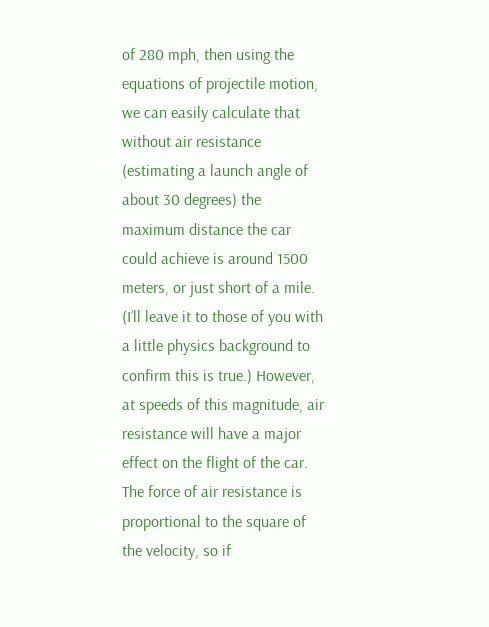of 280 mph, then using the equations of projectile motion, we can easily calculate that without air resistance (estimating a launch angle of about 30 degrees) the maximum distance the car could achieve is around 1500 meters, or just short of a mile. (I’ll leave it to those of you with a little physics background to confirm this is true.) However, at speeds of this magnitude, air resistance will have a major effect on the flight of the car. The force of air resistance is proportional to the square of the velocity, so if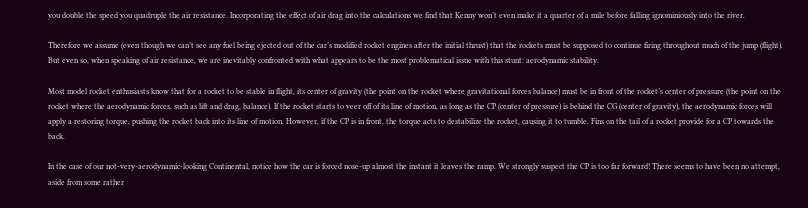you double the speed you quadruple the air resistance. Incorporating the effect of air drag into the calculations we find that Kenny won’t even make it a quarter of a mile before falling ignominiously into the river.

Therefore we assume (even though we can’t see any fuel being ejected out of the car’s modified rocket engines after the initial thrust) that the rockets must be supposed to continue firing throughout much of the jump (flight). But even so, when speaking of air resistance, we are inevitably confronted with what appears to be the most problematical issue with this stunt: aerodynamic stability.

Most model rocket enthusiasts know that for a rocket to be stable in flight, its center of gravity (the point on the rocket where gravitational forces balance) must be in front of the rocket’s center of pressure (the point on the rocket where the aerodynamic forces, such as lift and drag, balance). If the rocket starts to veer off of its line of motion, as long as the CP (center of pressure) is behind the CG (center of gravity), the aerodynamic forces will apply a restoring torque, pushing the rocket back into its line of motion. However, if the CP is in front, the torque acts to destabilize the rocket, causing it to tumble. Fins on the tail of a rocket provide for a CP towards the back.

In the case of our not-very-aerodynamic-looking Continental, notice how the car is forced nose-up almost the instant it leaves the ramp. We strongly suspect the CP is too far forward! There seems to have been no attempt, aside from some rather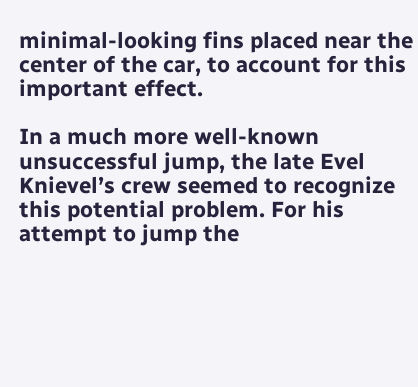minimal-looking fins placed near the center of the car, to account for this important effect.

In a much more well-known unsuccessful jump, the late Evel Knievel’s crew seemed to recognize this potential problem. For his attempt to jump the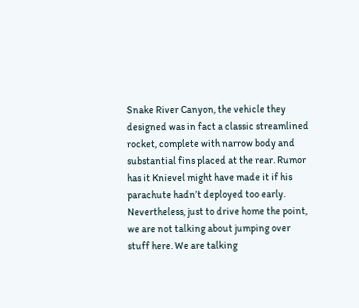Snake River Canyon, the vehicle they designed was in fact a classic streamlined rocket, complete with narrow body and substantial fins placed at the rear. Rumor has it Knievel might have made it if his parachute hadn’t deployed too early. Nevertheless, just to drive home the point, we are not talking about jumping over stuff here. We are talking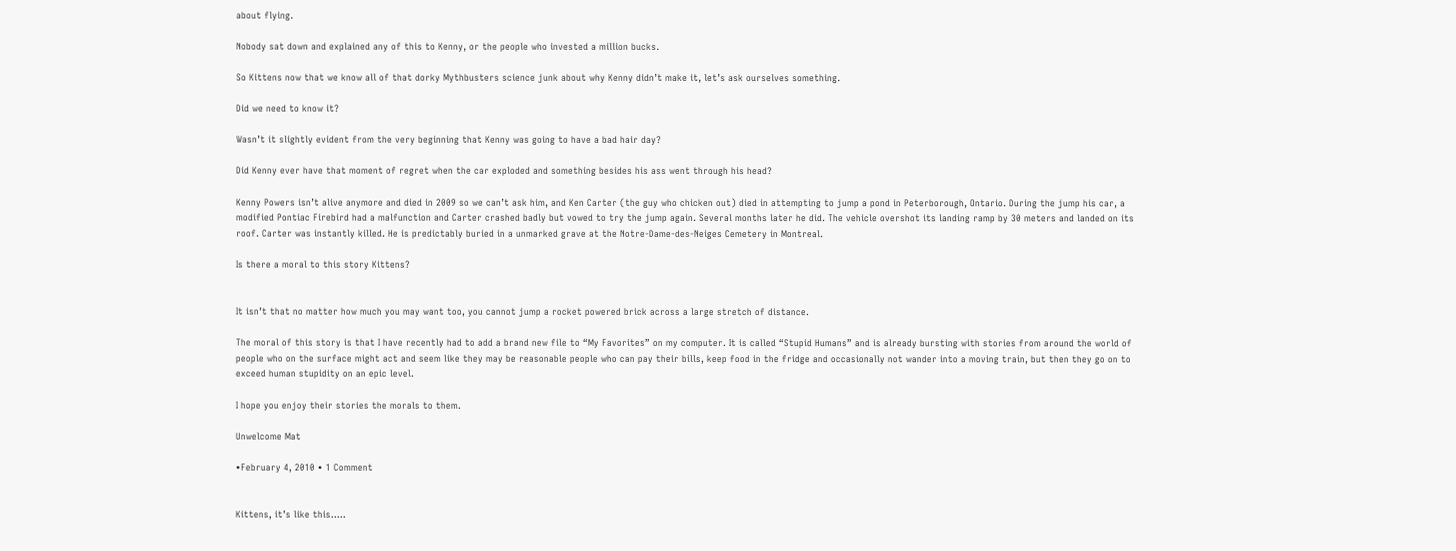about flying.

Nobody sat down and explained any of this to Kenny, or the people who invested a million bucks.

So Kittens now that we know all of that dorky Mythbusters science junk about why Kenny didn’t make it, let’s ask ourselves something.

Did we need to know it?

Wasn’t it slightly evident from the very beginning that Kenny was going to have a bad hair day?

Did Kenny ever have that moment of regret when the car exploded and something besides his ass went through his head?

Kenny Powers isn’t alive anymore and died in 2009 so we can’t ask him, and Ken Carter (the guy who chicken out) died in attempting to jump a pond in Peterborough, Ontario. During the jump his car, a modified Pontiac Firebird had a malfunction and Carter crashed badly but vowed to try the jump again. Several months later he did. The vehicle overshot its landing ramp by 30 meters and landed on its roof. Carter was instantly killed. He is predictably buried in a unmarked grave at the Notre-Dame-des-Neiges Cemetery in Montreal.

Is there a moral to this story Kittens?


It isn’t that no matter how much you may want too, you cannot jump a rocket powered brick across a large stretch of distance.

The moral of this story is that I have recently had to add a brand new file to “My Favorites” on my computer. It is called “Stupid Humans” and is already bursting with stories from around the world of people who on the surface might act and seem like they may be reasonable people who can pay their bills, keep food in the fridge and occasionally not wander into a moving train, but then they go on to exceed human stupidity on an epic level.

I hope you enjoy their stories the morals to them.

Unwelcome Mat

•February 4, 2010 • 1 Comment


Kittens, it’s like this…..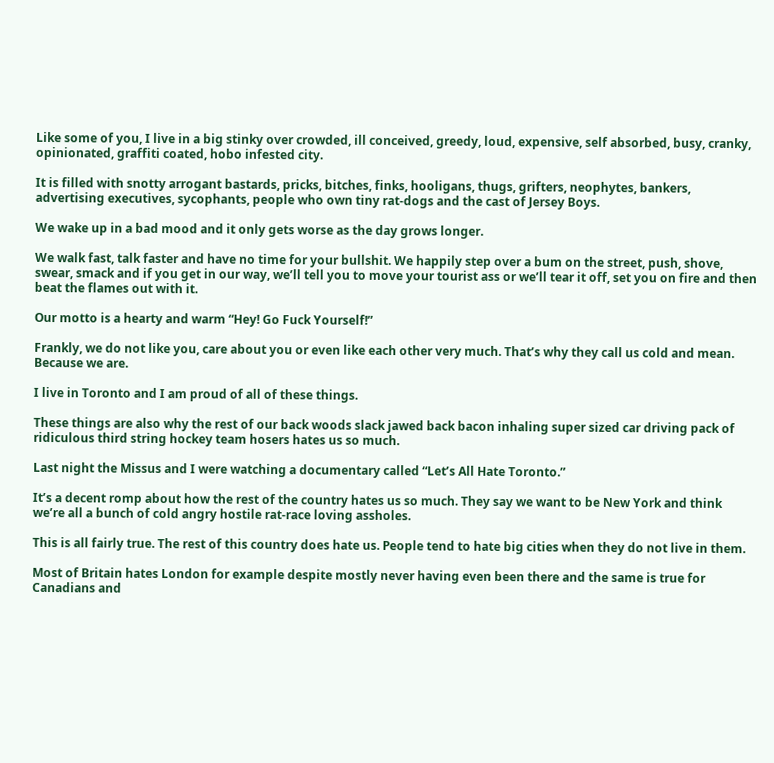Like some of you, I live in a big stinky over crowded, ill conceived, greedy, loud, expensive, self absorbed, busy, cranky, opinionated, graffiti coated, hobo infested city.

It is filled with snotty arrogant bastards, pricks, bitches, finks, hooligans, thugs, grifters, neophytes, bankers, advertising executives, sycophants, people who own tiny rat-dogs and the cast of Jersey Boys.

We wake up in a bad mood and it only gets worse as the day grows longer.

We walk fast, talk faster and have no time for your bullshit. We happily step over a bum on the street, push, shove, swear, smack and if you get in our way, we’ll tell you to move your tourist ass or we’ll tear it off, set you on fire and then beat the flames out with it.

Our motto is a hearty and warm “Hey! Go Fuck Yourself!”

Frankly, we do not like you, care about you or even like each other very much. That’s why they call us cold and mean. Because we are.

I live in Toronto and I am proud of all of these things.

These things are also why the rest of our back woods slack jawed back bacon inhaling super sized car driving pack of ridiculous third string hockey team hosers hates us so much.

Last night the Missus and I were watching a documentary called “Let’s All Hate Toronto.”

It’s a decent romp about how the rest of the country hates us so much. They say we want to be New York and think we’re all a bunch of cold angry hostile rat-race loving assholes.

This is all fairly true. The rest of this country does hate us. People tend to hate big cities when they do not live in them.

Most of Britain hates London for example despite mostly never having even been there and the same is true for Canadians and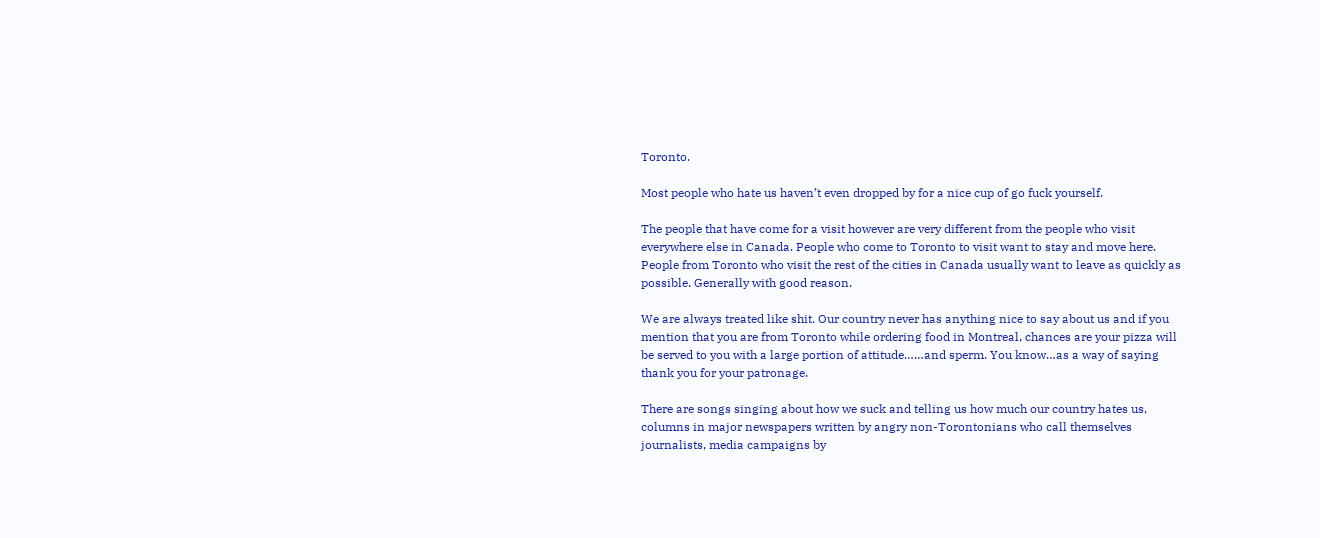Toronto.

Most people who hate us haven’t even dropped by for a nice cup of go fuck yourself.

The people that have come for a visit however are very different from the people who visit everywhere else in Canada. People who come to Toronto to visit want to stay and move here. People from Toronto who visit the rest of the cities in Canada usually want to leave as quickly as possible. Generally with good reason.

We are always treated like shit. Our country never has anything nice to say about us and if you mention that you are from Toronto while ordering food in Montreal, chances are your pizza will be served to you with a large portion of attitude……and sperm. You know…as a way of saying thank you for your patronage.

There are songs singing about how we suck and telling us how much our country hates us, columns in major newspapers written by angry non-Torontonians who call themselves journalists, media campaigns by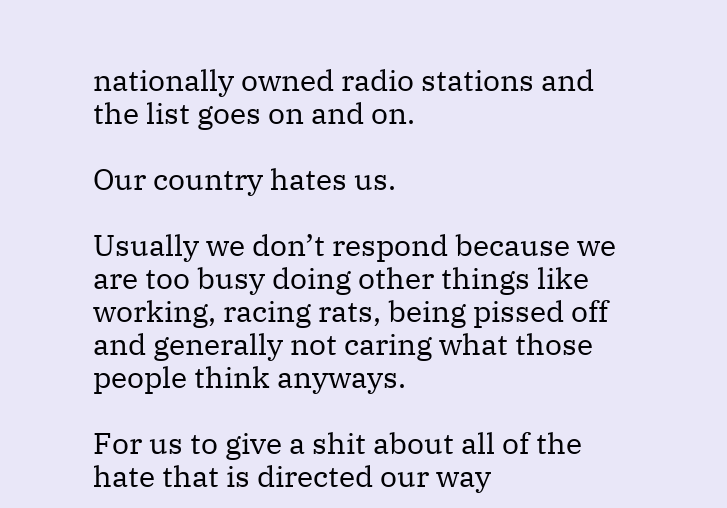nationally owned radio stations and the list goes on and on.

Our country hates us.

Usually we don’t respond because we are too busy doing other things like working, racing rats, being pissed off and generally not caring what those people think anyways.

For us to give a shit about all of the hate that is directed our way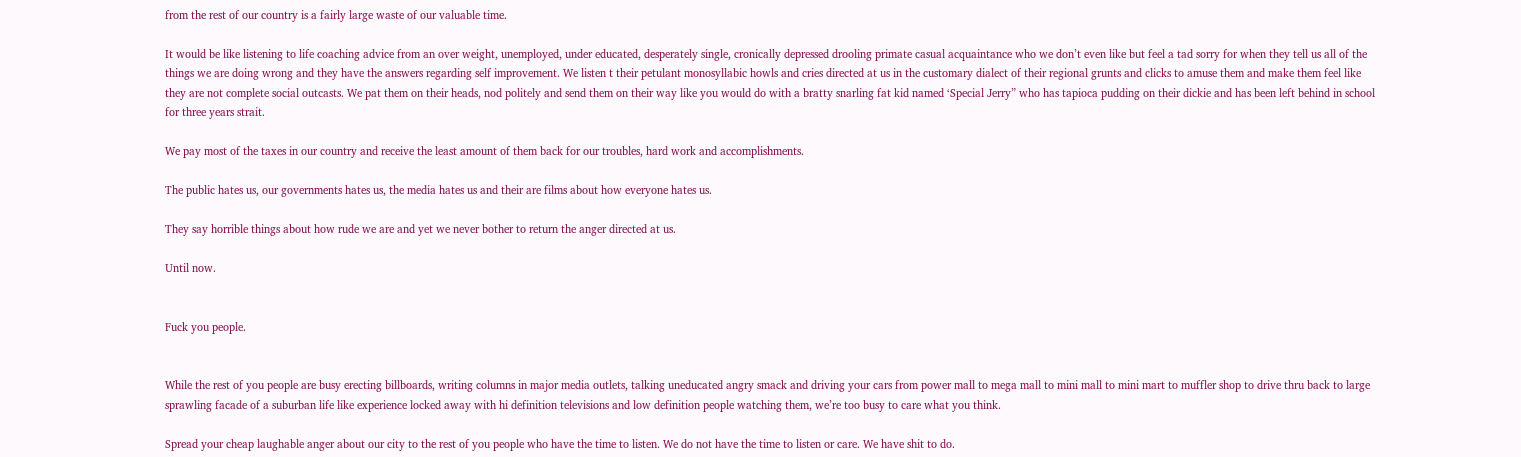from the rest of our country is a fairly large waste of our valuable time.

It would be like listening to life coaching advice from an over weight, unemployed, under educated, desperately single, cronically depressed drooling primate casual acquaintance who we don’t even like but feel a tad sorry for when they tell us all of the things we are doing wrong and they have the answers regarding self improvement. We listen t their petulant monosyllabic howls and cries directed at us in the customary dialect of their regional grunts and clicks to amuse them and make them feel like they are not complete social outcasts. We pat them on their heads, nod politely and send them on their way like you would do with a bratty snarling fat kid named ‘Special Jerry” who has tapioca pudding on their dickie and has been left behind in school for three years strait.

We pay most of the taxes in our country and receive the least amount of them back for our troubles, hard work and accomplishments.

The public hates us, our governments hates us, the media hates us and their are films about how everyone hates us.

They say horrible things about how rude we are and yet we never bother to return the anger directed at us.

Until now.


Fuck you people.


While the rest of you people are busy erecting billboards, writing columns in major media outlets, talking uneducated angry smack and driving your cars from power mall to mega mall to mini mall to mini mart to muffler shop to drive thru back to large sprawling facade of a suburban life like experience locked away with hi definition televisions and low definition people watching them, we’re too busy to care what you think.

Spread your cheap laughable anger about our city to the rest of you people who have the time to listen. We do not have the time to listen or care. We have shit to do.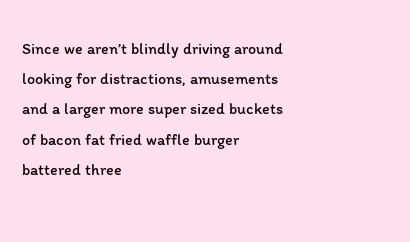Since we aren’t blindly driving around looking for distractions, amusements and a larger more super sized buckets of bacon fat fried waffle burger battered three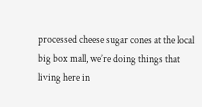processed cheese sugar cones at the local big box mall, we’re doing things that living here in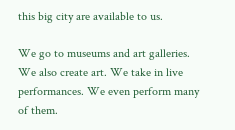this big city are available to us.

We go to museums and art galleries. We also create art. We take in live performances. We even perform many of them.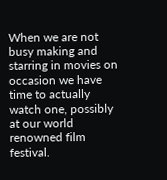When we are not busy making and starring in movies on occasion we have time to actually watch one, possibly at our world renowned film festival.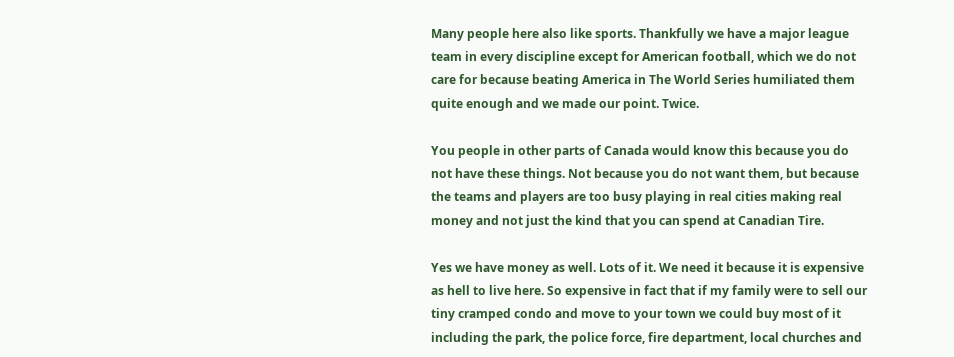Many people here also like sports. Thankfully we have a major league team in every discipline except for American football, which we do not care for because beating America in The World Series humiliated them quite enough and we made our point. Twice.

You people in other parts of Canada would know this because you do not have these things. Not because you do not want them, but because the teams and players are too busy playing in real cities making real money and not just the kind that you can spend at Canadian Tire.

Yes we have money as well. Lots of it. We need it because it is expensive as hell to live here. So expensive in fact that if my family were to sell our tiny cramped condo and move to your town we could buy most of it including the park, the police force, fire department, local churches and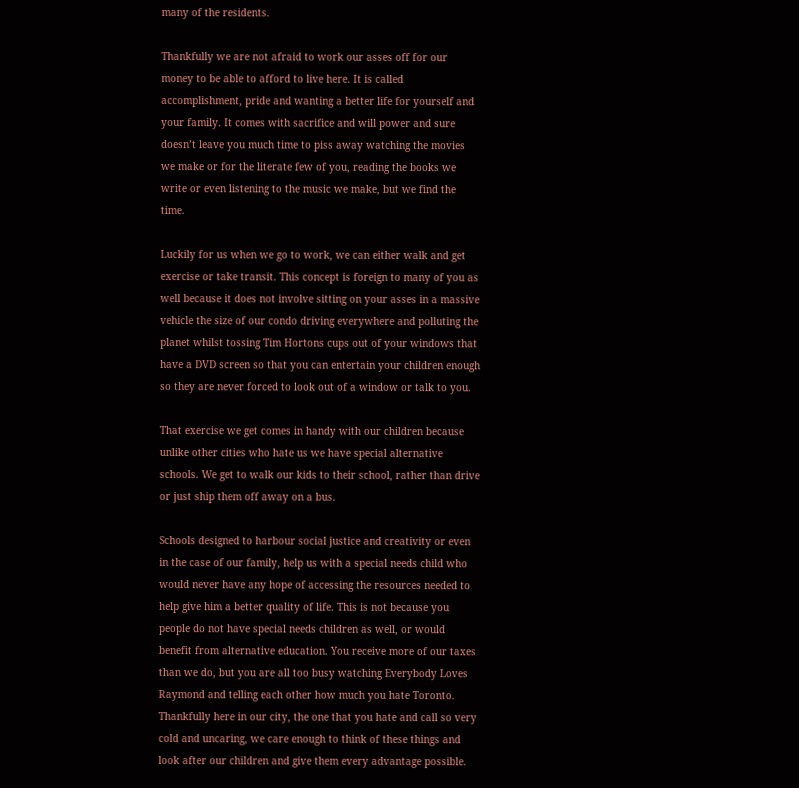many of the residents.

Thankfully we are not afraid to work our asses off for our money to be able to afford to live here. It is called accomplishment, pride and wanting a better life for yourself and your family. It comes with sacrifice and will power and sure doesn’t leave you much time to piss away watching the movies we make or for the literate few of you, reading the books we write or even listening to the music we make, but we find the time.

Luckily for us when we go to work, we can either walk and get exercise or take transit. This concept is foreign to many of you as well because it does not involve sitting on your asses in a massive vehicle the size of our condo driving everywhere and polluting the planet whilst tossing Tim Hortons cups out of your windows that have a DVD screen so that you can entertain your children enough so they are never forced to look out of a window or talk to you.

That exercise we get comes in handy with our children because unlike other cities who hate us we have special alternative schools. We get to walk our kids to their school, rather than drive or just ship them off away on a bus.

Schools designed to harbour social justice and creativity or even in the case of our family, help us with a special needs child who would never have any hope of accessing the resources needed to help give him a better quality of life. This is not because you people do not have special needs children as well, or would benefit from alternative education. You receive more of our taxes than we do, but you are all too busy watching Everybody Loves Raymond and telling each other how much you hate Toronto. Thankfully here in our city, the one that you hate and call so very cold and uncaring, we care enough to think of these things and look after our children and give them every advantage possible.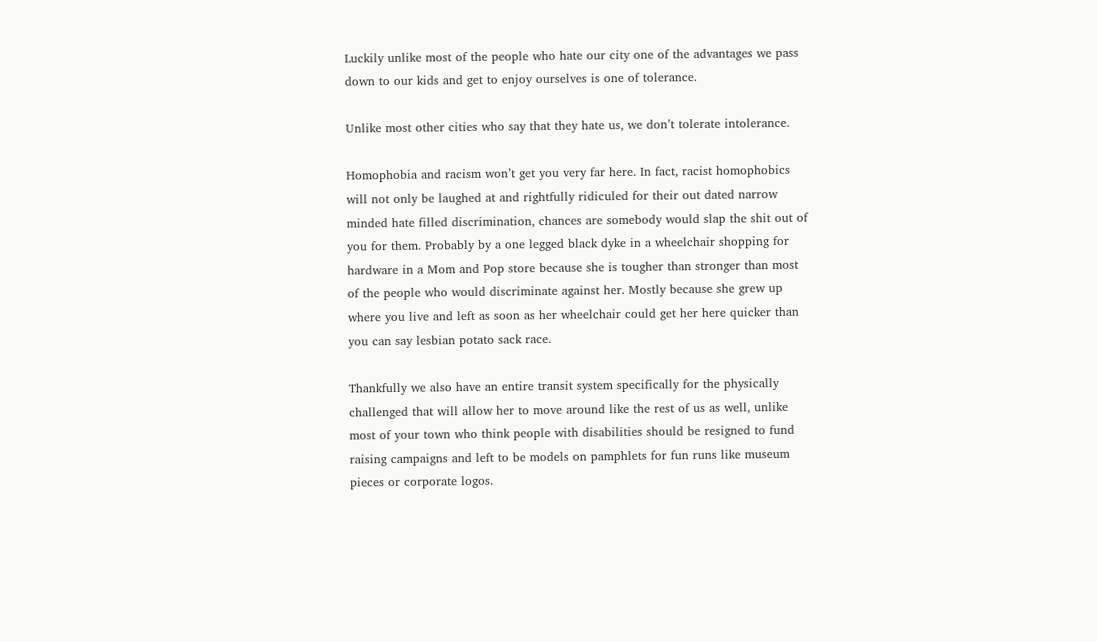Luckily unlike most of the people who hate our city one of the advantages we pass down to our kids and get to enjoy ourselves is one of tolerance.

Unlike most other cities who say that they hate us, we don’t tolerate intolerance.

Homophobia and racism won’t get you very far here. In fact, racist homophobics will not only be laughed at and rightfully ridiculed for their out dated narrow minded hate filled discrimination, chances are somebody would slap the shit out of you for them. Probably by a one legged black dyke in a wheelchair shopping for hardware in a Mom and Pop store because she is tougher than stronger than most of the people who would discriminate against her. Mostly because she grew up where you live and left as soon as her wheelchair could get her here quicker than you can say lesbian potato sack race.

Thankfully we also have an entire transit system specifically for the physically challenged that will allow her to move around like the rest of us as well, unlike most of your town who think people with disabilities should be resigned to fund raising campaigns and left to be models on pamphlets for fun runs like museum pieces or corporate logos.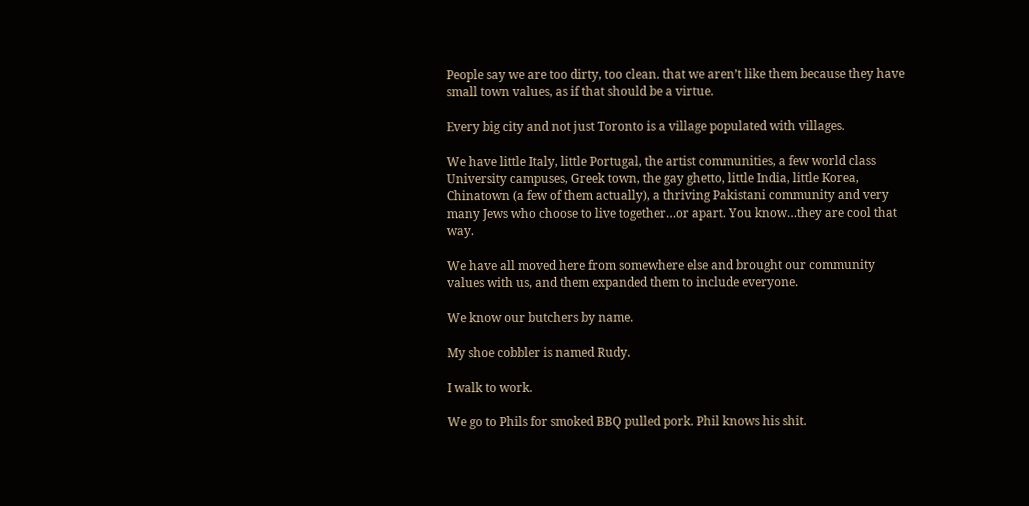People say we are too dirty, too clean. that we aren’t like them because they have small town values, as if that should be a virtue.

Every big city and not just Toronto is a village populated with villages.

We have little Italy, little Portugal, the artist communities, a few world class University campuses, Greek town, the gay ghetto, little India, little Korea, Chinatown (a few of them actually), a thriving Pakistani community and very many Jews who choose to live together…or apart. You know…they are cool that way.

We have all moved here from somewhere else and brought our community values with us, and them expanded them to include everyone.

We know our butchers by name.

My shoe cobbler is named Rudy.

I walk to work.

We go to Phils for smoked BBQ pulled pork. Phil knows his shit.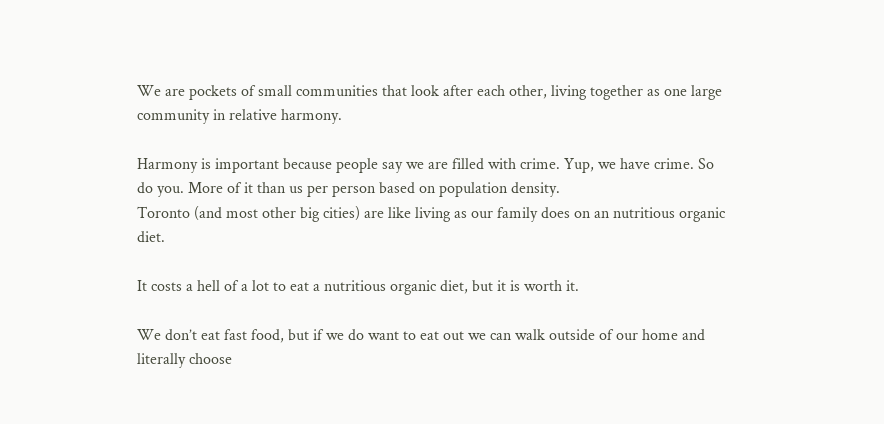We are pockets of small communities that look after each other, living together as one large community in relative harmony.

Harmony is important because people say we are filled with crime. Yup, we have crime. So do you. More of it than us per person based on population density.
Toronto (and most other big cities) are like living as our family does on an nutritious organic diet.

It costs a hell of a lot to eat a nutritious organic diet, but it is worth it.

We don’t eat fast food, but if we do want to eat out we can walk outside of our home and literally choose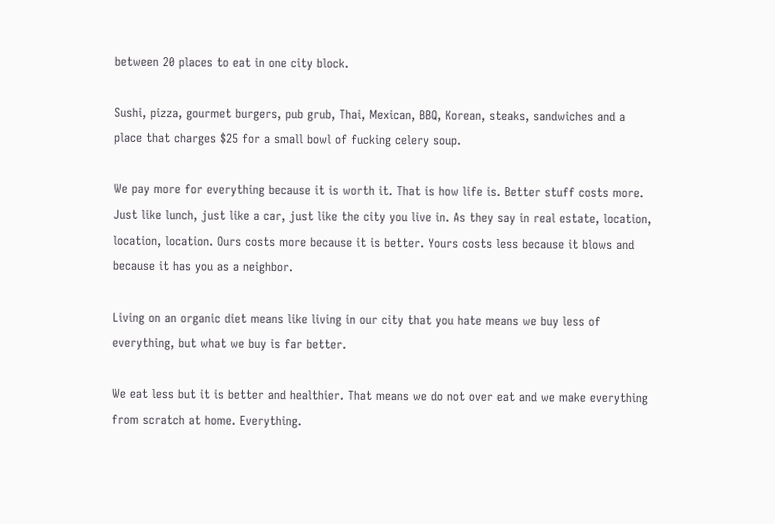between 20 places to eat in one city block.

Sushi, pizza, gourmet burgers, pub grub, Thai, Mexican, BBQ, Korean, steaks, sandwiches and a place that charges $25 for a small bowl of fucking celery soup.

We pay more for everything because it is worth it. That is how life is. Better stuff costs more. Just like lunch, just like a car, just like the city you live in. As they say in real estate, location, location, location. Ours costs more because it is better. Yours costs less because it blows and because it has you as a neighbor.

Living on an organic diet means like living in our city that you hate means we buy less of everything, but what we buy is far better.

We eat less but it is better and healthier. That means we do not over eat and we make everything from scratch at home. Everything.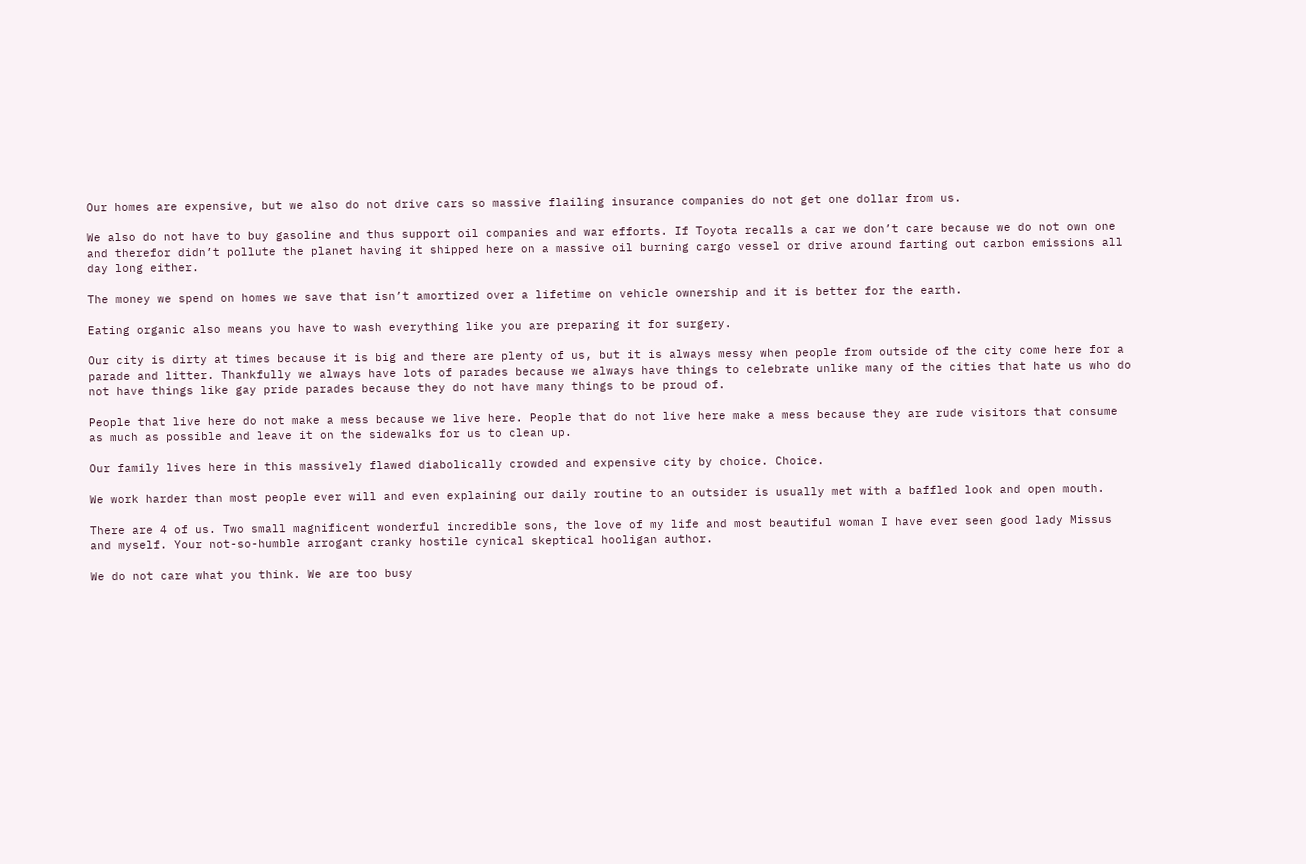Our homes are expensive, but we also do not drive cars so massive flailing insurance companies do not get one dollar from us.

We also do not have to buy gasoline and thus support oil companies and war efforts. If Toyota recalls a car we don’t care because we do not own one and therefor didn’t pollute the planet having it shipped here on a massive oil burning cargo vessel or drive around farting out carbon emissions all day long either.

The money we spend on homes we save that isn’t amortized over a lifetime on vehicle ownership and it is better for the earth.

Eating organic also means you have to wash everything like you are preparing it for surgery.

Our city is dirty at times because it is big and there are plenty of us, but it is always messy when people from outside of the city come here for a parade and litter. Thankfully we always have lots of parades because we always have things to celebrate unlike many of the cities that hate us who do not have things like gay pride parades because they do not have many things to be proud of.

People that live here do not make a mess because we live here. People that do not live here make a mess because they are rude visitors that consume as much as possible and leave it on the sidewalks for us to clean up.

Our family lives here in this massively flawed diabolically crowded and expensive city by choice. Choice.

We work harder than most people ever will and even explaining our daily routine to an outsider is usually met with a baffled look and open mouth.

There are 4 of us. Two small magnificent wonderful incredible sons, the love of my life and most beautiful woman I have ever seen good lady Missus and myself. Your not-so-humble arrogant cranky hostile cynical skeptical hooligan author.

We do not care what you think. We are too busy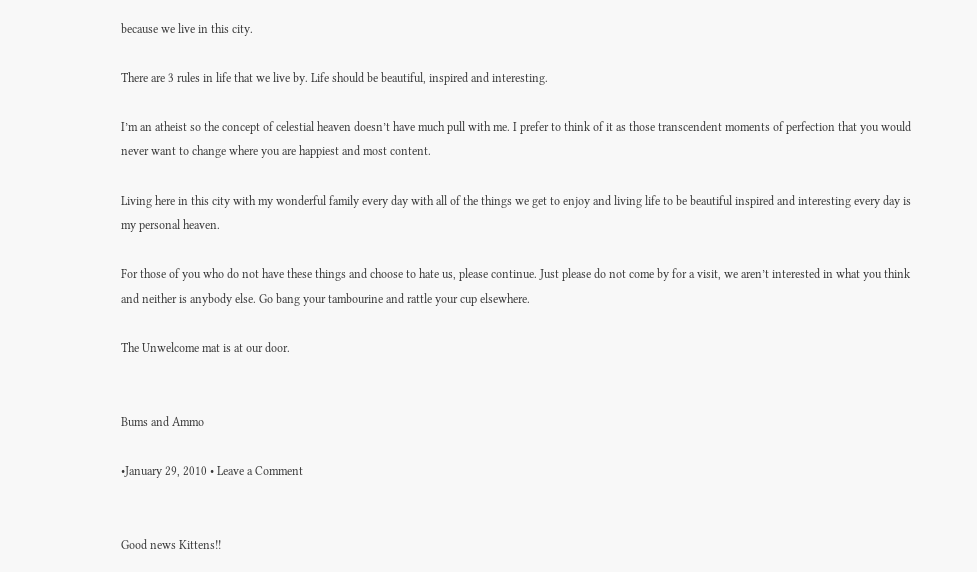because we live in this city.

There are 3 rules in life that we live by. Life should be beautiful, inspired and interesting.

I’m an atheist so the concept of celestial heaven doesn’t have much pull with me. I prefer to think of it as those transcendent moments of perfection that you would never want to change where you are happiest and most content.

Living here in this city with my wonderful family every day with all of the things we get to enjoy and living life to be beautiful inspired and interesting every day is my personal heaven.

For those of you who do not have these things and choose to hate us, please continue. Just please do not come by for a visit, we aren’t interested in what you think and neither is anybody else. Go bang your tambourine and rattle your cup elsewhere.

The Unwelcome mat is at our door.


Bums and Ammo

•January 29, 2010 • Leave a Comment


Good news Kittens!!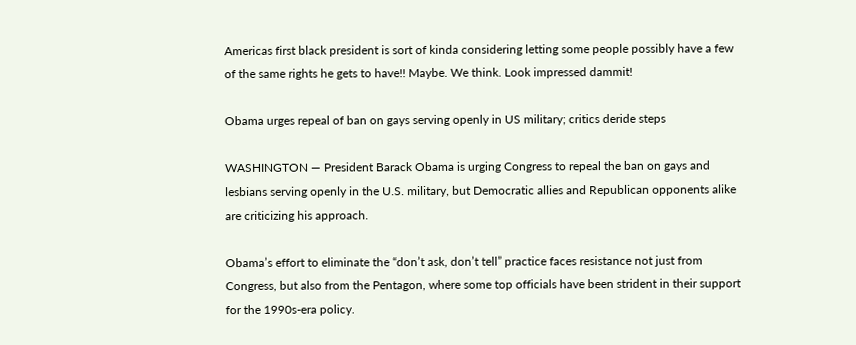Americas first black president is sort of kinda considering letting some people possibly have a few of the same rights he gets to have!! Maybe. We think. Look impressed dammit!

Obama urges repeal of ban on gays serving openly in US military; critics deride steps

WASHINGTON — President Barack Obama is urging Congress to repeal the ban on gays and lesbians serving openly in the U.S. military, but Democratic allies and Republican opponents alike are criticizing his approach.

Obama’s effort to eliminate the “don’t ask, don’t tell” practice faces resistance not just from Congress, but also from the Pentagon, where some top officials have been strident in their support for the 1990s-era policy.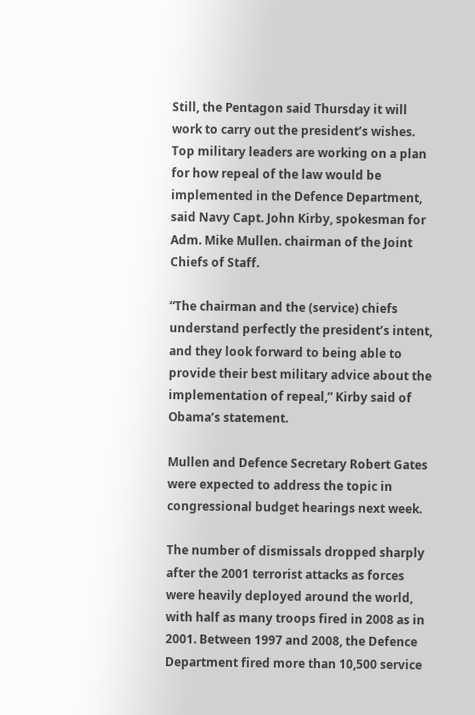Still, the Pentagon said Thursday it will work to carry out the president’s wishes. Top military leaders are working on a plan for how repeal of the law would be implemented in the Defence Department, said Navy Capt. John Kirby, spokesman for Adm. Mike Mullen. chairman of the Joint Chiefs of Staff.

“The chairman and the (service) chiefs understand perfectly the president’s intent, and they look forward to being able to provide their best military advice about the implementation of repeal,” Kirby said of Obama’s statement.

Mullen and Defence Secretary Robert Gates were expected to address the topic in congressional budget hearings next week.

The number of dismissals dropped sharply after the 2001 terrorist attacks as forces were heavily deployed around the world, with half as many troops fired in 2008 as in 2001. Between 1997 and 2008, the Defence Department fired more than 10,500 service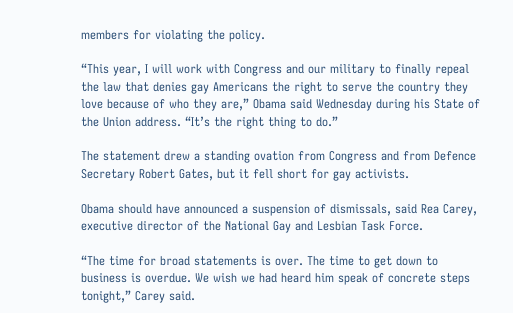members for violating the policy.

“This year, I will work with Congress and our military to finally repeal the law that denies gay Americans the right to serve the country they love because of who they are,” Obama said Wednesday during his State of the Union address. “It’s the right thing to do.”

The statement drew a standing ovation from Congress and from Defence Secretary Robert Gates, but it fell short for gay activists.

Obama should have announced a suspension of dismissals, said Rea Carey, executive director of the National Gay and Lesbian Task Force.

“The time for broad statements is over. The time to get down to business is overdue. We wish we had heard him speak of concrete steps tonight,” Carey said.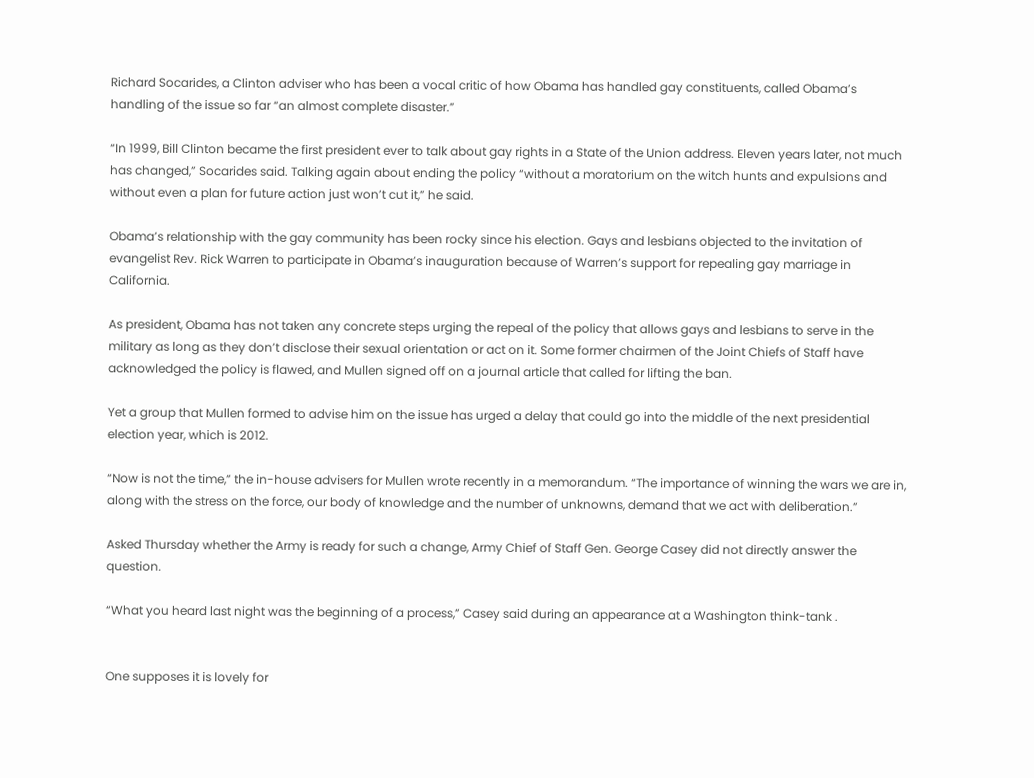Richard Socarides, a Clinton adviser who has been a vocal critic of how Obama has handled gay constituents, called Obama’s handling of the issue so far “an almost complete disaster.”

“In 1999, Bill Clinton became the first president ever to talk about gay rights in a State of the Union address. Eleven years later, not much has changed,” Socarides said. Talking again about ending the policy “without a moratorium on the witch hunts and expulsions and without even a plan for future action just won’t cut it,” he said.

Obama’s relationship with the gay community has been rocky since his election. Gays and lesbians objected to the invitation of evangelist Rev. Rick Warren to participate in Obama’s inauguration because of Warren’s support for repealing gay marriage in California.

As president, Obama has not taken any concrete steps urging the repeal of the policy that allows gays and lesbians to serve in the military as long as they don’t disclose their sexual orientation or act on it. Some former chairmen of the Joint Chiefs of Staff have acknowledged the policy is flawed, and Mullen signed off on a journal article that called for lifting the ban.

Yet a group that Mullen formed to advise him on the issue has urged a delay that could go into the middle of the next presidential election year, which is 2012.

“Now is not the time,” the in-house advisers for Mullen wrote recently in a memorandum. “The importance of winning the wars we are in, along with the stress on the force, our body of knowledge and the number of unknowns, demand that we act with deliberation.”

Asked Thursday whether the Army is ready for such a change, Army Chief of Staff Gen. George Casey did not directly answer the question.

“What you heard last night was the beginning of a process,” Casey said during an appearance at a Washington think-tank .


One supposes it is lovely for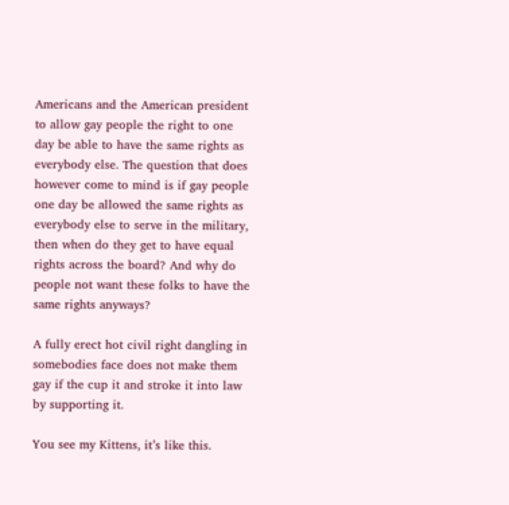Americans and the American president to allow gay people the right to one day be able to have the same rights as everybody else. The question that does however come to mind is if gay people one day be allowed the same rights as everybody else to serve in the military, then when do they get to have equal rights across the board? And why do people not want these folks to have the same rights anyways?

A fully erect hot civil right dangling in somebodies face does not make them gay if the cup it and stroke it into law by supporting it.

You see my Kittens, it’s like this.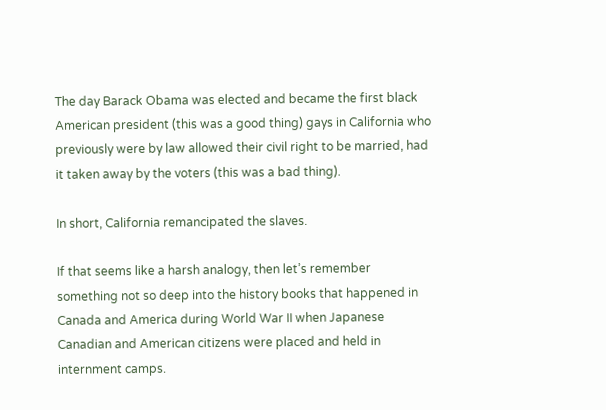The day Barack Obama was elected and became the first black American president (this was a good thing) gays in California who previously were by law allowed their civil right to be married, had it taken away by the voters (this was a bad thing).

In short, California remancipated the slaves.

If that seems like a harsh analogy, then let’s remember something not so deep into the history books that happened in Canada and America during World War II when Japanese Canadian and American citizens were placed and held in internment camps.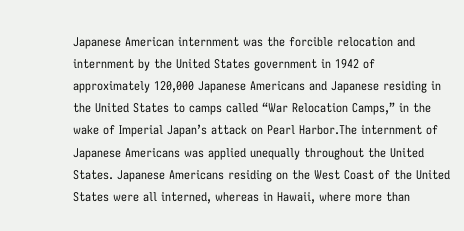Japanese American internment was the forcible relocation and internment by the United States government in 1942 of approximately 120,000 Japanese Americans and Japanese residing in the United States to camps called “War Relocation Camps,” in the wake of Imperial Japan’s attack on Pearl Harbor.The internment of Japanese Americans was applied unequally throughout the United States. Japanese Americans residing on the West Coast of the United States were all interned, whereas in Hawaii, where more than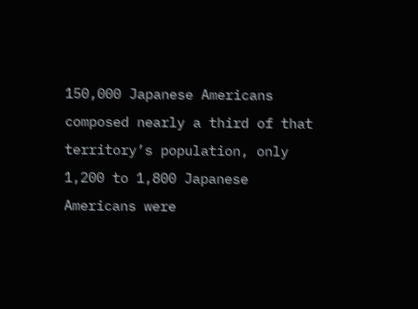150,000 Japanese Americans composed nearly a third of that territory’s population, only 1,200 to 1,800 Japanese Americans were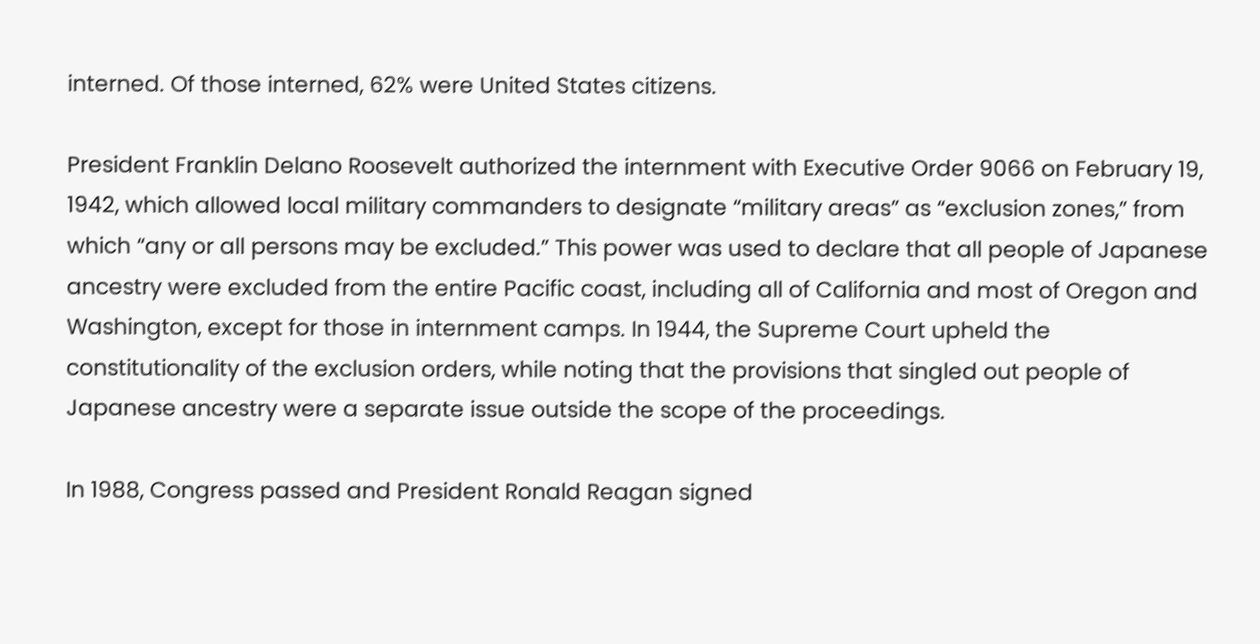interned. Of those interned, 62% were United States citizens.

President Franklin Delano Roosevelt authorized the internment with Executive Order 9066 on February 19, 1942, which allowed local military commanders to designate “military areas” as “exclusion zones,” from which “any or all persons may be excluded.” This power was used to declare that all people of Japanese ancestry were excluded from the entire Pacific coast, including all of California and most of Oregon and Washington, except for those in internment camps. In 1944, the Supreme Court upheld the constitutionality of the exclusion orders, while noting that the provisions that singled out people of Japanese ancestry were a separate issue outside the scope of the proceedings.

In 1988, Congress passed and President Ronald Reagan signed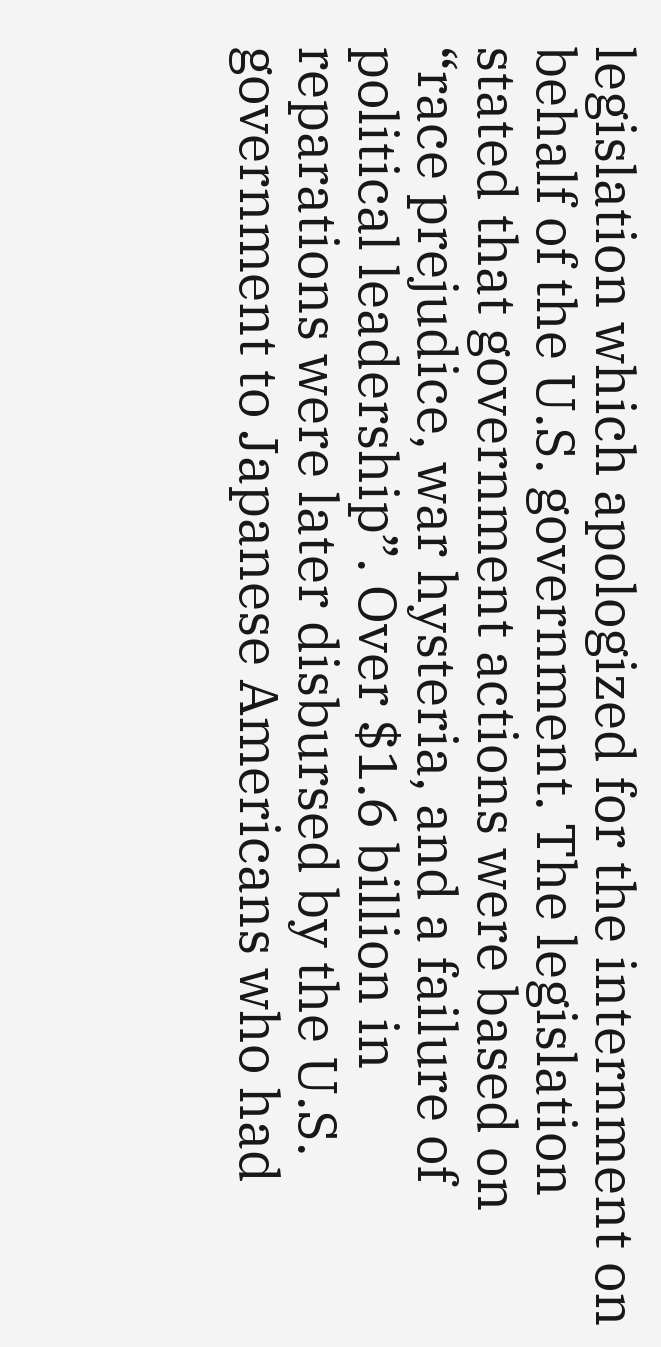legislation which apologized for the internment on behalf of the U.S. government. The legislation stated that government actions were based on “race prejudice, war hysteria, and a failure of political leadership”. Over $1.6 billion in reparations were later disbursed by the U.S. government to Japanese Americans who had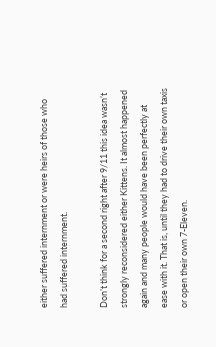either suffered internment or were heirs of those who had suffered internment.

Don’t think for a second right after 9/11 this idea wasn’t strongly reconsidered either Kittens. It almost happened again and many people would have been perfectly at ease with it. That is, until they had to drive their own taxis or open their own 7-Eleven.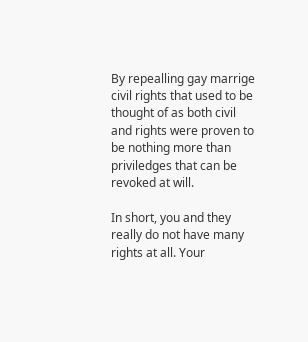By repealling gay marrige civil rights that used to be thought of as both civil and rights were proven to be nothing more than priviledges that can be revoked at will.

In short, you and they really do not have many rights at all. Your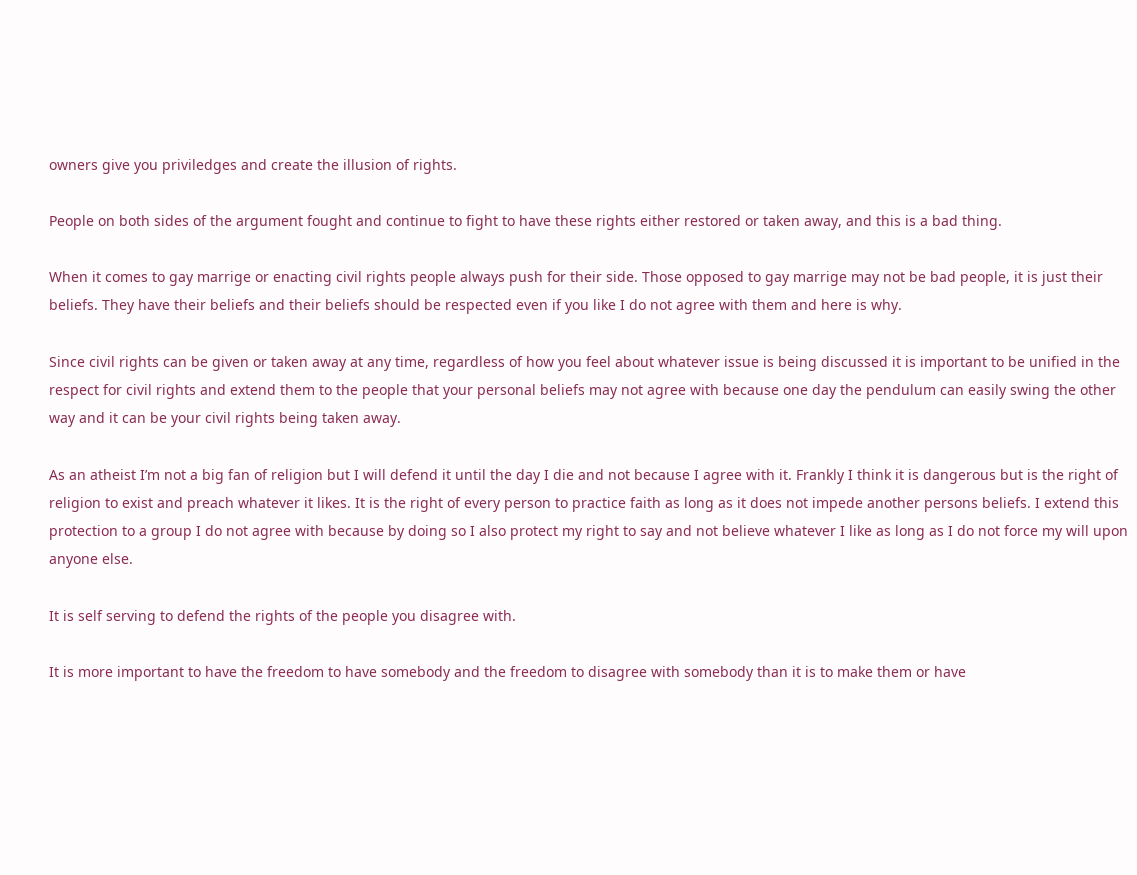owners give you priviledges and create the illusion of rights.

People on both sides of the argument fought and continue to fight to have these rights either restored or taken away, and this is a bad thing.

When it comes to gay marrige or enacting civil rights people always push for their side. Those opposed to gay marrige may not be bad people, it is just their beliefs. They have their beliefs and their beliefs should be respected even if you like I do not agree with them and here is why.

Since civil rights can be given or taken away at any time, regardless of how you feel about whatever issue is being discussed it is important to be unified in the respect for civil rights and extend them to the people that your personal beliefs may not agree with because one day the pendulum can easily swing the other way and it can be your civil rights being taken away.

As an atheist I’m not a big fan of religion but I will defend it until the day I die and not because I agree with it. Frankly I think it is dangerous but is the right of religion to exist and preach whatever it likes. It is the right of every person to practice faith as long as it does not impede another persons beliefs. I extend this protection to a group I do not agree with because by doing so I also protect my right to say and not believe whatever I like as long as I do not force my will upon anyone else.

It is self serving to defend the rights of the people you disagree with.

It is more important to have the freedom to have somebody and the freedom to disagree with somebody than it is to make them or have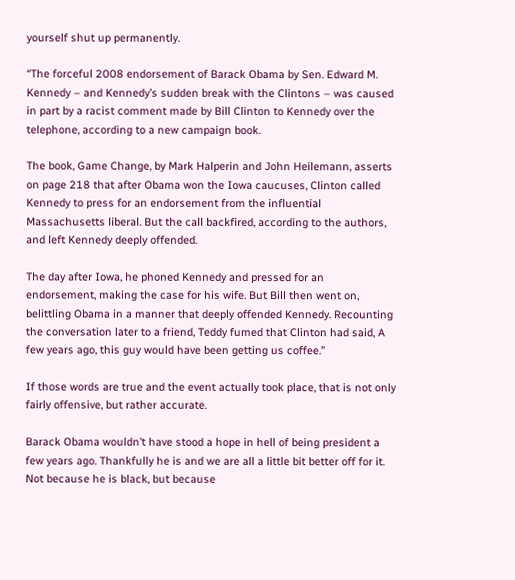yourself shut up permanently.

“The forceful 2008 endorsement of Barack Obama by Sen. Edward M. Kennedy – and Kennedy’s sudden break with the Clintons – was caused in part by a racist comment made by Bill Clinton to Kennedy over the telephone, according to a new campaign book.

The book, Game Change, by Mark Halperin and John Heilemann, asserts on page 218 that after Obama won the Iowa caucuses, Clinton called Kennedy to press for an endorsement from the influential Massachusetts liberal. But the call backfired, according to the authors, and left Kennedy deeply offended.

The day after Iowa, he phoned Kennedy and pressed for an endorsement, making the case for his wife. But Bill then went on, belittling Obama in a manner that deeply offended Kennedy. Recounting the conversation later to a friend, Teddy fumed that Clinton had said, A few years ago, this guy would have been getting us coffee.”

If those words are true and the event actually took place, that is not only fairly offensive, but rather accurate.

Barack Obama wouldn’t have stood a hope in hell of being president a few years ago. Thankfully he is and we are all a little bit better off for it. Not because he is black, but because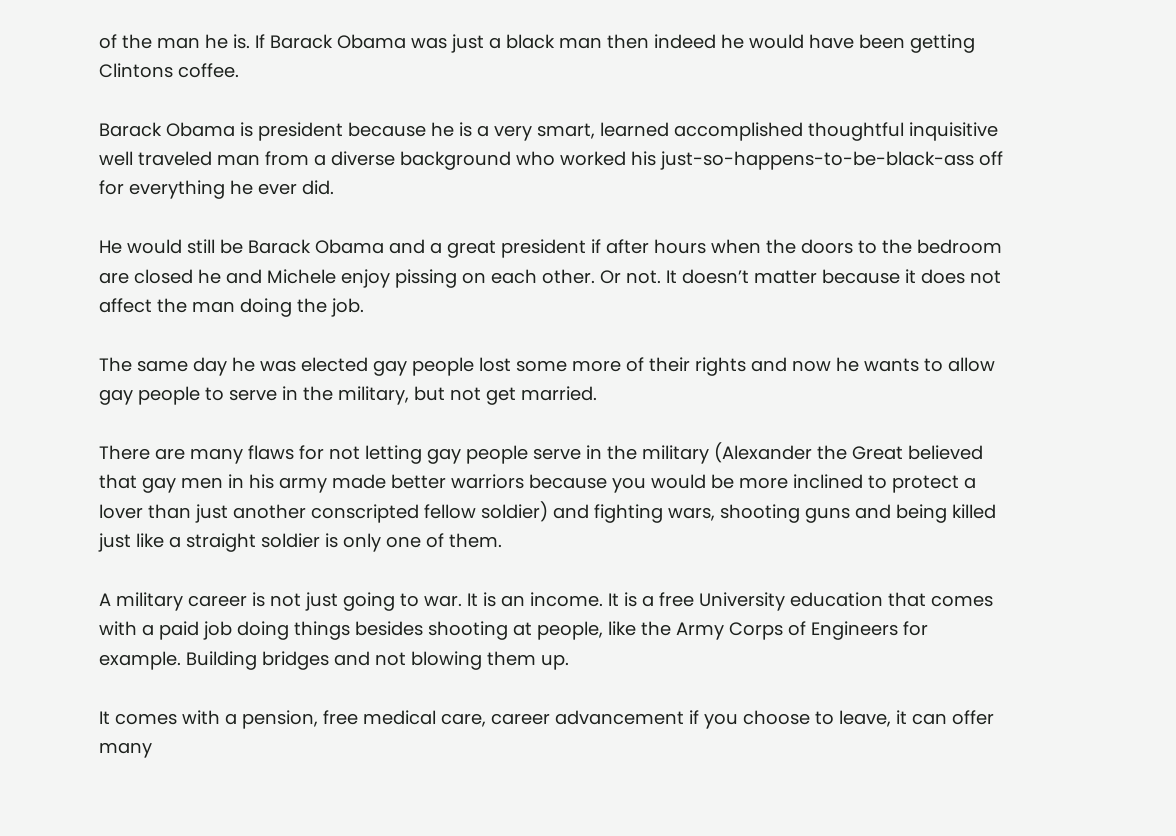of the man he is. If Barack Obama was just a black man then indeed he would have been getting Clintons coffee.

Barack Obama is president because he is a very smart, learned accomplished thoughtful inquisitive well traveled man from a diverse background who worked his just-so-happens-to-be-black-ass off for everything he ever did.

He would still be Barack Obama and a great president if after hours when the doors to the bedroom are closed he and Michele enjoy pissing on each other. Or not. It doesn’t matter because it does not affect the man doing the job.

The same day he was elected gay people lost some more of their rights and now he wants to allow gay people to serve in the military, but not get married.

There are many flaws for not letting gay people serve in the military (Alexander the Great believed that gay men in his army made better warriors because you would be more inclined to protect a lover than just another conscripted fellow soldier) and fighting wars, shooting guns and being killed just like a straight soldier is only one of them.

A military career is not just going to war. It is an income. It is a free University education that comes with a paid job doing things besides shooting at people, like the Army Corps of Engineers for example. Building bridges and not blowing them up.

It comes with a pension, free medical care, career advancement if you choose to leave, it can offer many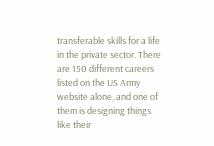transferable skills for a life in the private sector. There are 150 different careers listed on the US Army website alone, and one of them is designing things like their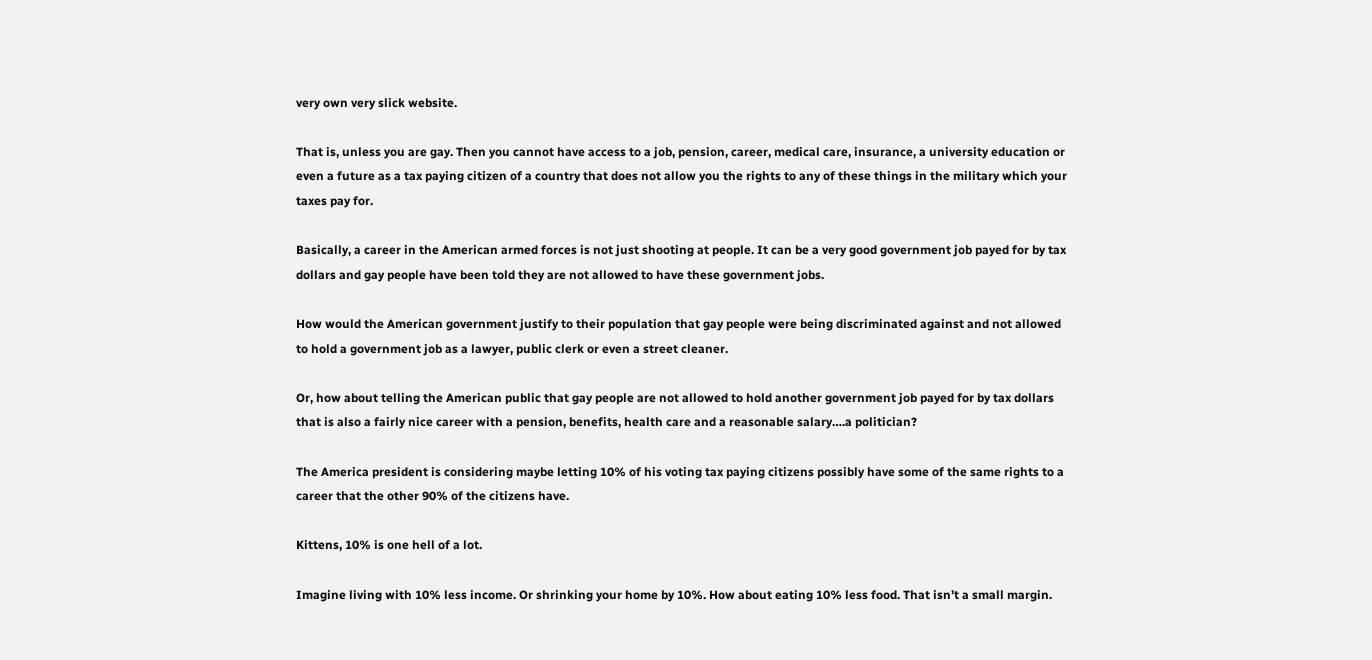very own very slick website.

That is, unless you are gay. Then you cannot have access to a job, pension, career, medical care, insurance, a university education or even a future as a tax paying citizen of a country that does not allow you the rights to any of these things in the military which your taxes pay for.

Basically, a career in the American armed forces is not just shooting at people. It can be a very good government job payed for by tax dollars and gay people have been told they are not allowed to have these government jobs.

How would the American government justify to their population that gay people were being discriminated against and not allowed to hold a government job as a lawyer, public clerk or even a street cleaner.

Or, how about telling the American public that gay people are not allowed to hold another government job payed for by tax dollars that is also a fairly nice career with a pension, benefits, health care and a reasonable salary….a politician?

The America president is considering maybe letting 10% of his voting tax paying citizens possibly have some of the same rights to a career that the other 90% of the citizens have.

Kittens, 10% is one hell of a lot.

Imagine living with 10% less income. Or shrinking your home by 10%. How about eating 10% less food. That isn’t a small margin.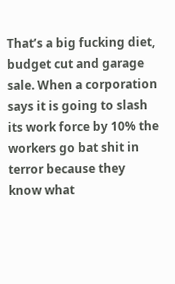That’s a big fucking diet, budget cut and garage sale. When a corporation says it is going to slash its work force by 10% the workers go bat shit in terror because they know what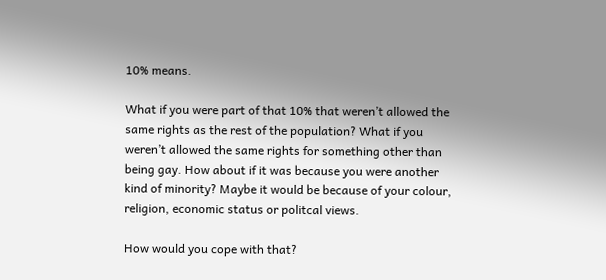10% means.

What if you were part of that 10% that weren’t allowed the same rights as the rest of the population? What if you weren’t allowed the same rights for something other than being gay. How about if it was because you were another kind of minority? Maybe it would be because of your colour, religion, economic status or politcal views.

How would you cope with that?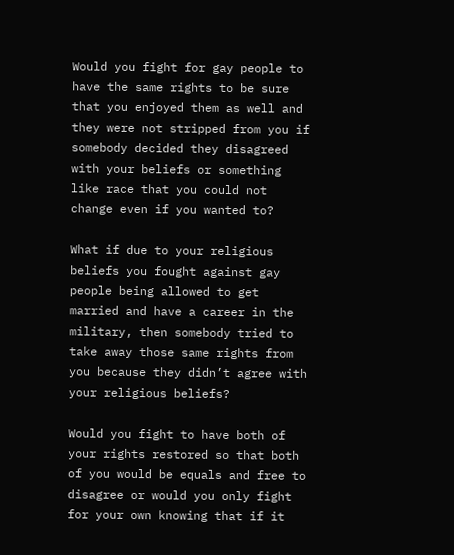Would you fight for gay people to have the same rights to be sure that you enjoyed them as well and they were not stripped from you if somebody decided they disagreed with your beliefs or something like race that you could not change even if you wanted to?

What if due to your religious beliefs you fought against gay people being allowed to get married and have a career in the military, then somebody tried to take away those same rights from you because they didn’t agree with your religious beliefs?

Would you fight to have both of your rights restored so that both of you would be equals and free to disagree or would you only fight for your own knowing that if it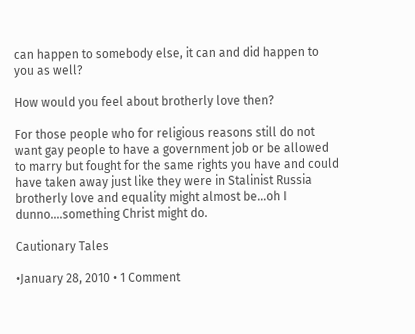can happen to somebody else, it can and did happen to you as well?

How would you feel about brotherly love then?

For those people who for religious reasons still do not want gay people to have a government job or be allowed to marry but fought for the same rights you have and could have taken away just like they were in Stalinist Russia brotherly love and equality might almost be…oh I dunno….something Christ might do.

Cautionary Tales

•January 28, 2010 • 1 Comment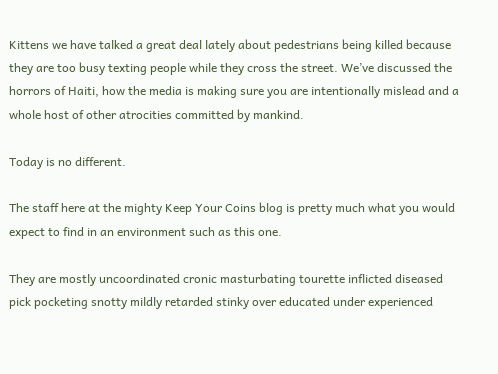Kittens we have talked a great deal lately about pedestrians being killed because they are too busy texting people while they cross the street. We’ve discussed the horrors of Haiti, how the media is making sure you are intentionally mislead and a whole host of other atrocities committed by mankind.

Today is no different.

The staff here at the mighty Keep Your Coins blog is pretty much what you would expect to find in an environment such as this one.

They are mostly uncoordinated cronic masturbating tourette inflicted diseased pick pocketing snotty mildly retarded stinky over educated under experienced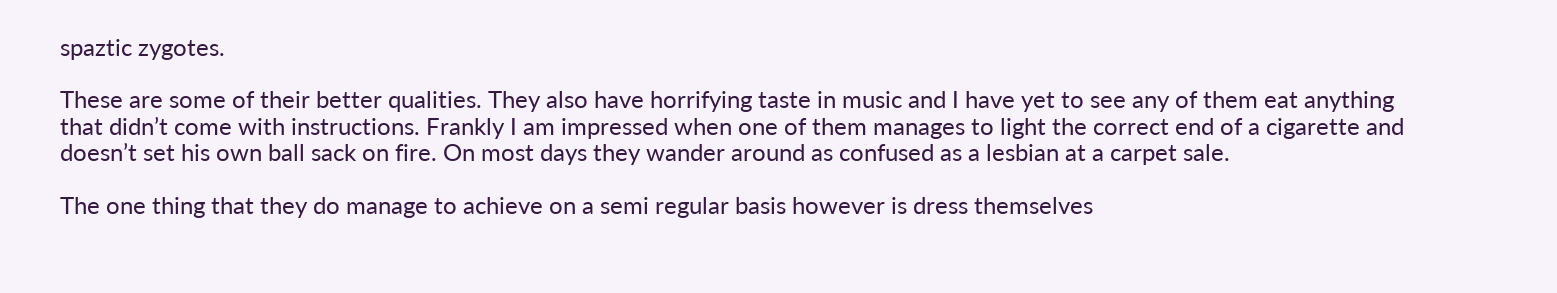spaztic zygotes.

These are some of their better qualities. They also have horrifying taste in music and I have yet to see any of them eat anything that didn’t come with instructions. Frankly I am impressed when one of them manages to light the correct end of a cigarette and doesn’t set his own ball sack on fire. On most days they wander around as confused as a lesbian at a carpet sale.

The one thing that they do manage to achieve on a semi regular basis however is dress themselves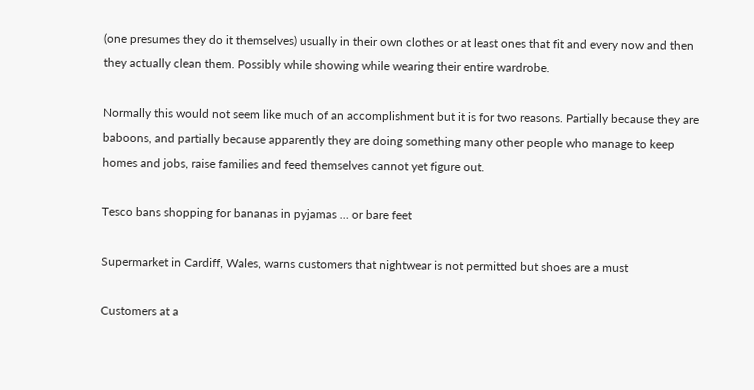(one presumes they do it themselves) usually in their own clothes or at least ones that fit and every now and then they actually clean them. Possibly while showing while wearing their entire wardrobe.

Normally this would not seem like much of an accomplishment but it is for two reasons. Partially because they are baboons, and partially because apparently they are doing something many other people who manage to keep homes and jobs, raise families and feed themselves cannot yet figure out.

Tesco bans shopping for bananas in pyjamas … or bare feet

Supermarket in Cardiff, Wales, warns customers that nightwear is not permitted but shoes are a must

Customers at a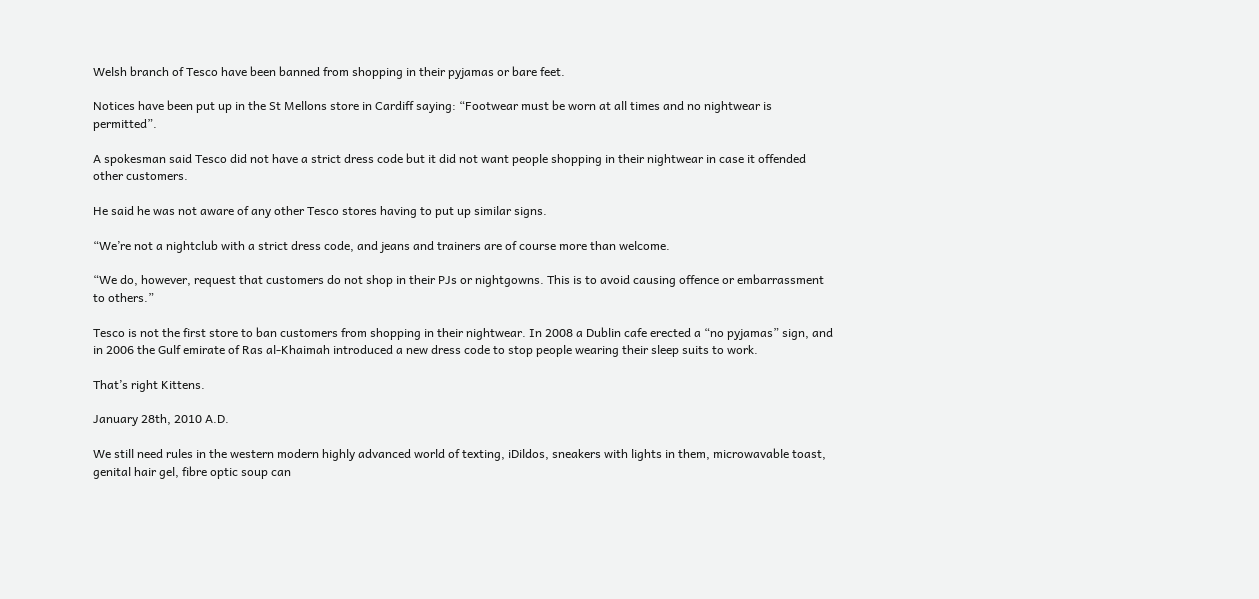Welsh branch of Tesco have been banned from shopping in their pyjamas or bare feet.

Notices have been put up in the St Mellons store in Cardiff saying: “Footwear must be worn at all times and no nightwear is permitted”.

A spokesman said Tesco did not have a strict dress code but it did not want people shopping in their nightwear in case it offended other customers.

He said he was not aware of any other Tesco stores having to put up similar signs.

“We’re not a nightclub with a strict dress code, and jeans and trainers are of course more than welcome.

“We do, however, request that customers do not shop in their PJs or nightgowns. This is to avoid causing offence or embarrassment to others.”

Tesco is not the first store to ban customers from shopping in their nightwear. In 2008 a Dublin cafe erected a “no pyjamas” sign, and in 2006 the Gulf emirate of Ras al-Khaimah introduced a new dress code to stop people wearing their sleep suits to work.

That’s right Kittens.

January 28th, 2010 A.D.

We still need rules in the western modern highly advanced world of texting, iDildos, sneakers with lights in them, microwavable toast, genital hair gel, fibre optic soup can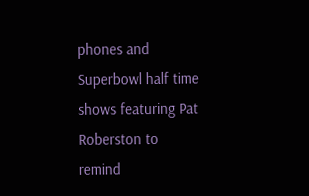phones and Superbowl half time shows featuring Pat Roberston to remind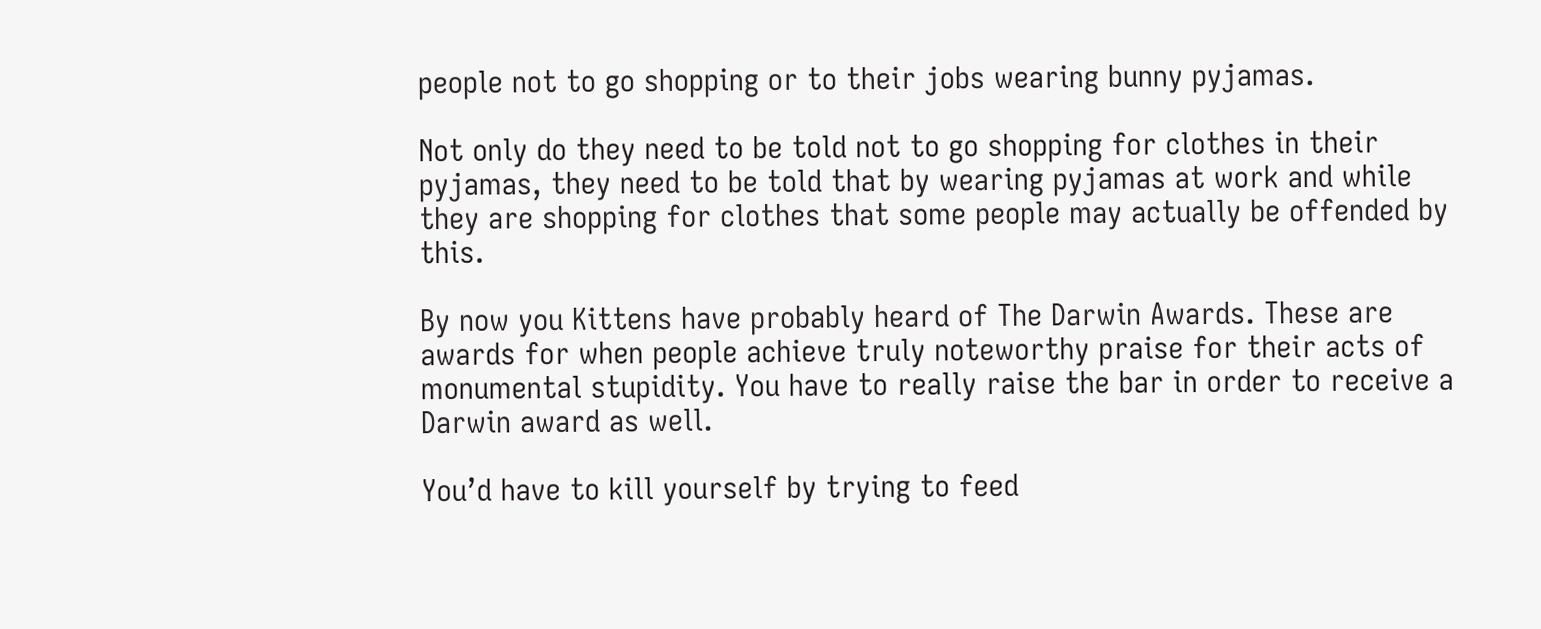people not to go shopping or to their jobs wearing bunny pyjamas.

Not only do they need to be told not to go shopping for clothes in their pyjamas, they need to be told that by wearing pyjamas at work and while they are shopping for clothes that some people may actually be offended by this.

By now you Kittens have probably heard of The Darwin Awards. These are awards for when people achieve truly noteworthy praise for their acts of monumental stupidity. You have to really raise the bar in order to receive a Darwin award as well.

You’d have to kill yourself by trying to feed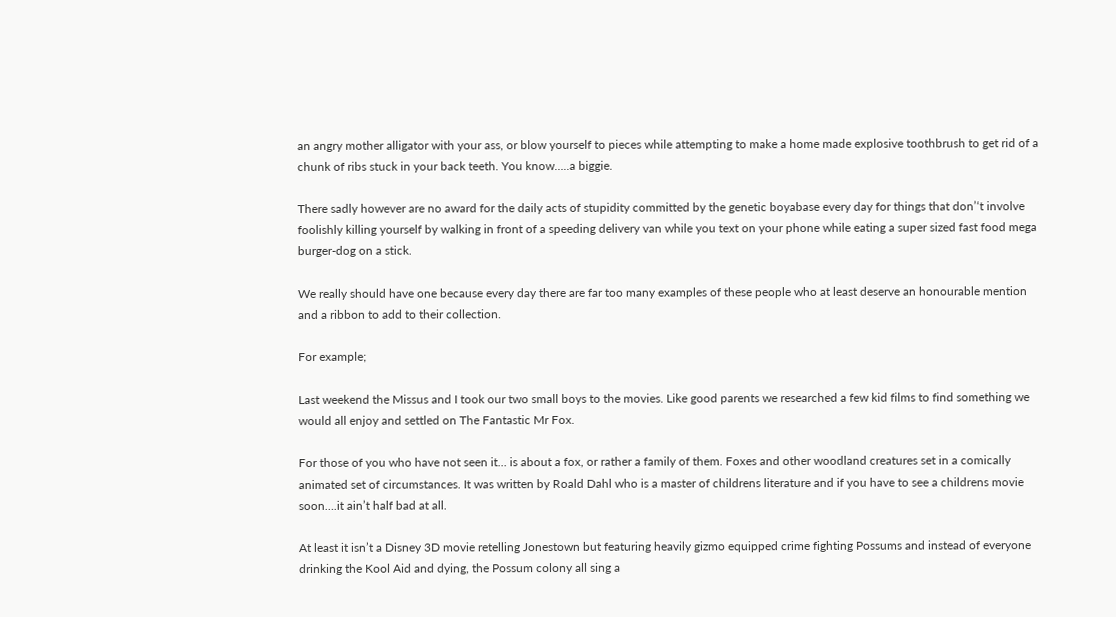an angry mother alligator with your ass, or blow yourself to pieces while attempting to make a home made explosive toothbrush to get rid of a chunk of ribs stuck in your back teeth. You know…..a biggie.

There sadly however are no award for the daily acts of stupidity committed by the genetic boyabase every day for things that don’‘t involve foolishly killing yourself by walking in front of a speeding delivery van while you text on your phone while eating a super sized fast food mega burger-dog on a stick.

We really should have one because every day there are far too many examples of these people who at least deserve an honourable mention and a ribbon to add to their collection.

For example;

Last weekend the Missus and I took our two small boys to the movies. Like good parents we researched a few kid films to find something we would all enjoy and settled on The Fantastic Mr Fox.

For those of you who have not seen it… is about a fox, or rather a family of them. Foxes and other woodland creatures set in a comically animated set of circumstances. It was written by Roald Dahl who is a master of childrens literature and if you have to see a childrens movie soon….it ain’t half bad at all.

At least it isn’t a Disney 3D movie retelling Jonestown but featuring heavily gizmo equipped crime fighting Possums and instead of everyone drinking the Kool Aid and dying, the Possum colony all sing a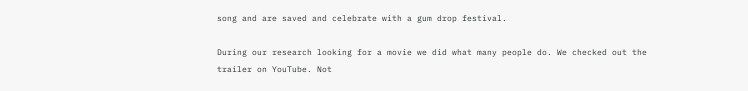song and are saved and celebrate with a gum drop festival.

During our research looking for a movie we did what many people do. We checked out the trailer on YouTube. Not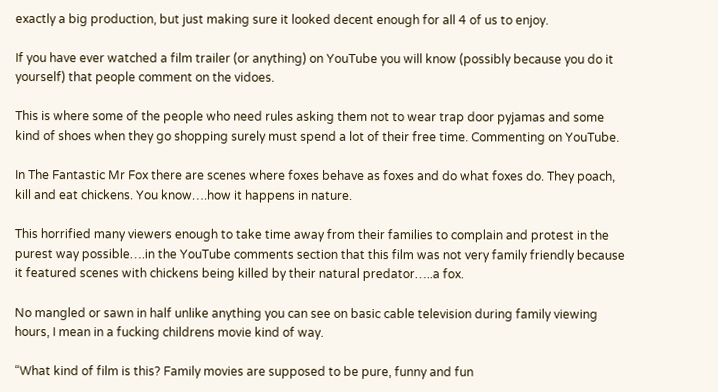exactly a big production, but just making sure it looked decent enough for all 4 of us to enjoy.

If you have ever watched a film trailer (or anything) on YouTube you will know (possibly because you do it yourself) that people comment on the vidoes.

This is where some of the people who need rules asking them not to wear trap door pyjamas and some kind of shoes when they go shopping surely must spend a lot of their free time. Commenting on YouTube.

In The Fantastic Mr Fox there are scenes where foxes behave as foxes and do what foxes do. They poach, kill and eat chickens. You know….how it happens in nature.

This horrified many viewers enough to take time away from their families to complain and protest in the purest way possible….in the YouTube comments section that this film was not very family friendly because it featured scenes with chickens being killed by their natural predator…..a fox.

No mangled or sawn in half unlike anything you can see on basic cable television during family viewing hours, I mean in a fucking childrens movie kind of way.

“What kind of film is this? Family movies are supposed to be pure, funny and fun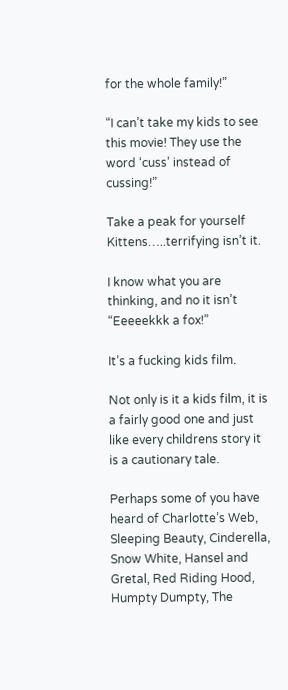for the whole family!”

“I can’t take my kids to see this movie! They use the word ‘cuss’ instead of cussing!”

Take a peak for yourself Kittens…..terrifying isn’t it.

I know what you are thinking, and no it isn’t “Eeeeekkk a fox!”

It’s a fucking kids film.

Not only is it a kids film, it is a fairly good one and just like every childrens story it is a cautionary tale.

Perhaps some of you have heard of Charlotte’s Web, Sleeping Beauty, Cinderella, Snow White, Hansel and Gretal, Red Riding Hood, Humpty Dumpty, The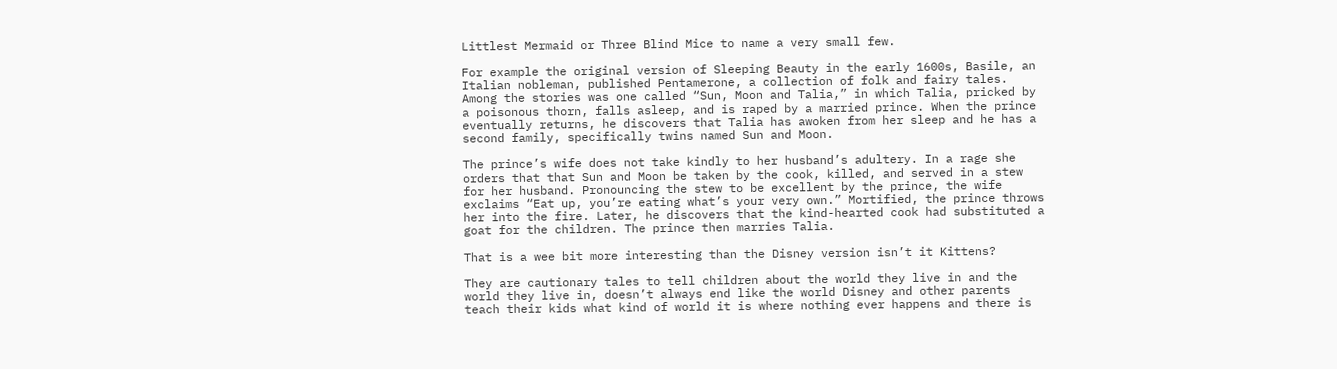Littlest Mermaid or Three Blind Mice to name a very small few.

For example the original version of Sleeping Beauty in the early 1600s, Basile, an Italian nobleman, published Pentamerone, a collection of folk and fairy tales. Among the stories was one called “Sun, Moon and Talia,” in which Talia, pricked by a poisonous thorn, falls asleep, and is raped by a married prince. When the prince eventually returns, he discovers that Talia has awoken from her sleep and he has a second family, specifically twins named Sun and Moon.

The prince’s wife does not take kindly to her husband’s adultery. In a rage she orders that that Sun and Moon be taken by the cook, killed, and served in a stew for her husband. Pronouncing the stew to be excellent by the prince, the wife exclaims “Eat up, you’re eating what’s your very own.” Mortified, the prince throws her into the fire. Later, he discovers that the kind-hearted cook had substituted a goat for the children. The prince then marries Talia.

That is a wee bit more interesting than the Disney version isn’t it Kittens?

They are cautionary tales to tell children about the world they live in and the world they live in, doesn’t always end like the world Disney and other parents teach their kids what kind of world it is where nothing ever happens and there is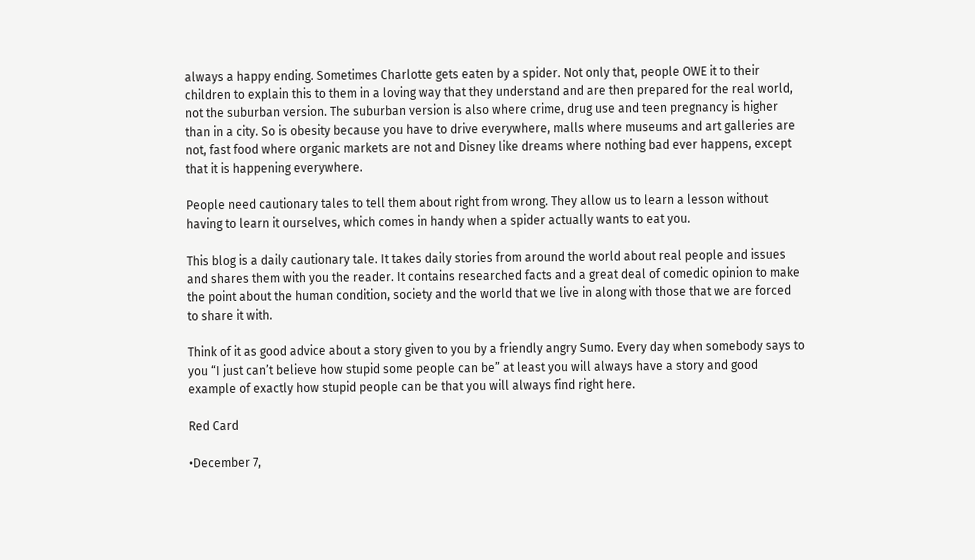always a happy ending. Sometimes Charlotte gets eaten by a spider. Not only that, people OWE it to their children to explain this to them in a loving way that they understand and are then prepared for the real world, not the suburban version. The suburban version is also where crime, drug use and teen pregnancy is higher than in a city. So is obesity because you have to drive everywhere, malls where museums and art galleries are not, fast food where organic markets are not and Disney like dreams where nothing bad ever happens, except that it is happening everywhere.

People need cautionary tales to tell them about right from wrong. They allow us to learn a lesson without having to learn it ourselves, which comes in handy when a spider actually wants to eat you.

This blog is a daily cautionary tale. It takes daily stories from around the world about real people and issues and shares them with you the reader. It contains researched facts and a great deal of comedic opinion to make the point about the human condition, society and the world that we live in along with those that we are forced to share it with.

Think of it as good advice about a story given to you by a friendly angry Sumo. Every day when somebody says to you “I just can’t believe how stupid some people can be” at least you will always have a story and good example of exactly how stupid people can be that you will always find right here.

Red Card

•December 7,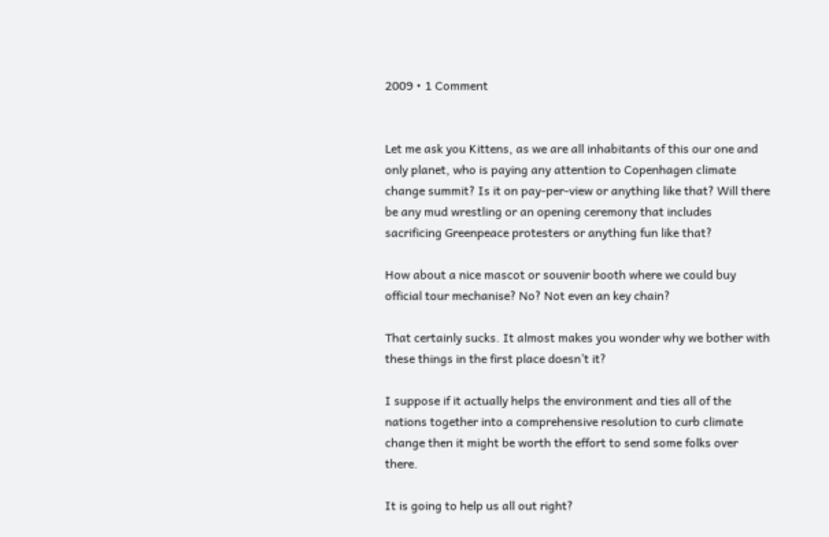2009 • 1 Comment


Let me ask you Kittens, as we are all inhabitants of this our one and only planet, who is paying any attention to Copenhagen climate change summit? Is it on pay-per-view or anything like that? Will there be any mud wrestling or an opening ceremony that includes sacrificing Greenpeace protesters or anything fun like that?

How about a nice mascot or souvenir booth where we could buy official tour mechanise? No? Not even an key chain?

That certainly sucks. It almost makes you wonder why we bother with these things in the first place doesn’t it?

I suppose if it actually helps the environment and ties all of the nations together into a comprehensive resolution to curb climate change then it might be worth the effort to send some folks over there.

It is going to help us all out right?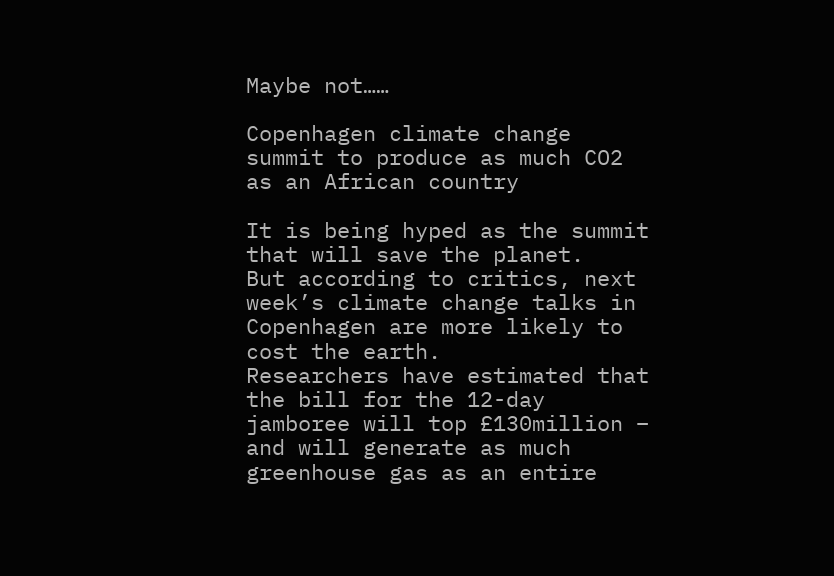Maybe not……

Copenhagen climate change summit to produce as much CO2 as an African country

It is being hyped as the summit that will save the planet.
But according to critics, next week’s climate change talks in Copenhagen are more likely to cost the earth.
Researchers have estimated that the bill for the 12-day jamboree will top £130million – and will generate as much greenhouse gas as an entire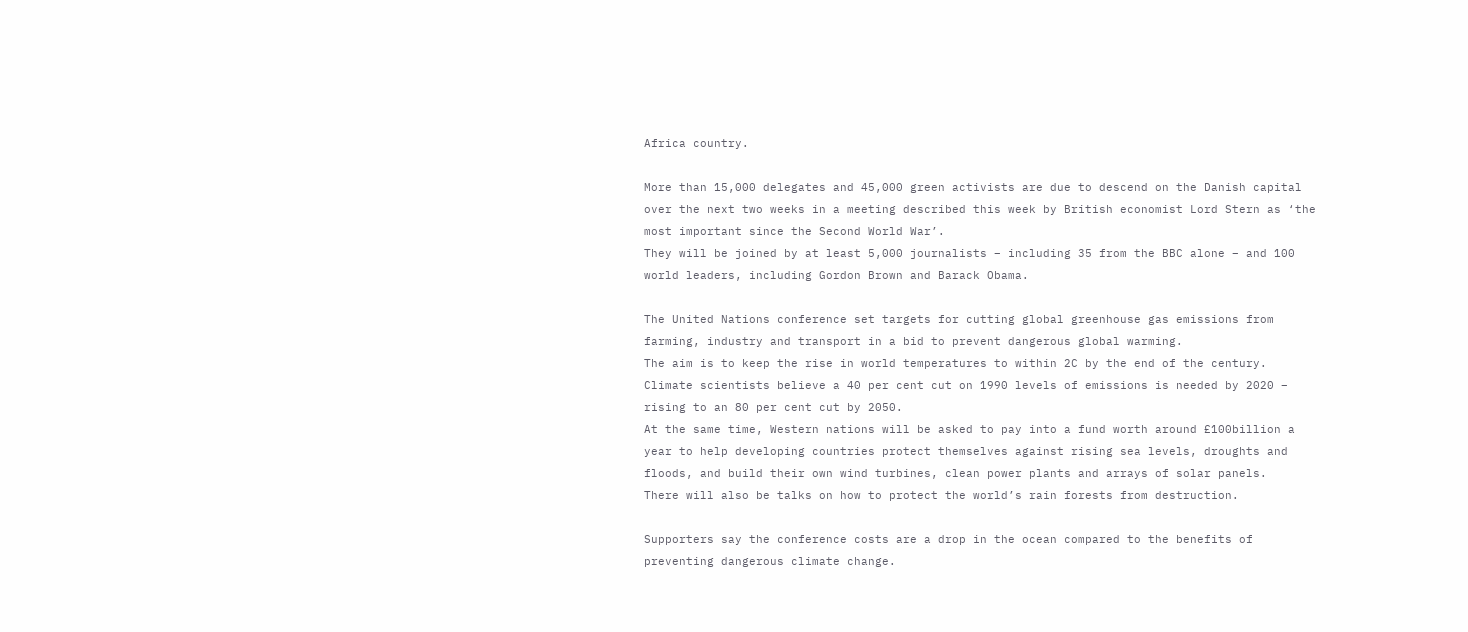Africa country.

More than 15,000 delegates and 45,000 green activists are due to descend on the Danish capital over the next two weeks in a meeting described this week by British economist Lord Stern as ‘the most important since the Second World War’.
They will be joined by at least 5,000 journalists – including 35 from the BBC alone – and 100 world leaders, including Gordon Brown and Barack Obama.

The United Nations conference set targets for cutting global greenhouse gas emissions from farming, industry and transport in a bid to prevent dangerous global warming.
The aim is to keep the rise in world temperatures to within 2C by the end of the century.
Climate scientists believe a 40 per cent cut on 1990 levels of emissions is needed by 2020 – rising to an 80 per cent cut by 2050.
At the same time, Western nations will be asked to pay into a fund worth around £100billion a year to help developing countries protect themselves against rising sea levels, droughts and floods, and build their own wind turbines, clean power plants and arrays of solar panels.
There will also be talks on how to protect the world’s rain forests from destruction.

Supporters say the conference costs are a drop in the ocean compared to the benefits of preventing dangerous climate change.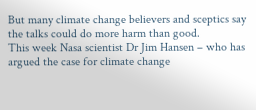But many climate change believers and sceptics say the talks could do more harm than good.
This week Nasa scientist Dr Jim Hansen – who has argued the case for climate change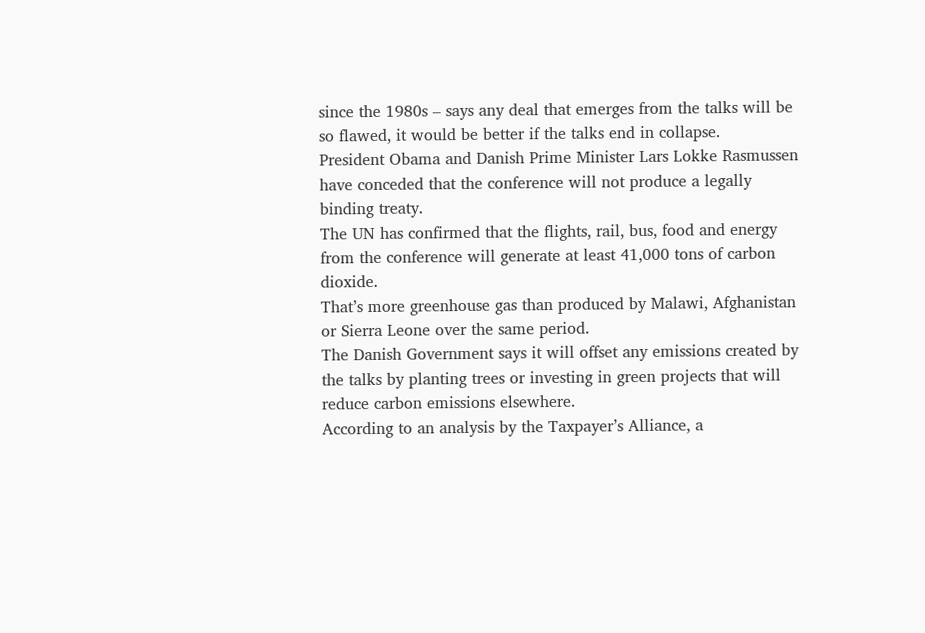since the 1980s – says any deal that emerges from the talks will be so flawed, it would be better if the talks end in collapse.
President Obama and Danish Prime Minister Lars Lokke Rasmussen have conceded that the conference will not produce a legally binding treaty.
The UN has confirmed that the flights, rail, bus, food and energy from the conference will generate at least 41,000 tons of carbon dioxide.
That’s more greenhouse gas than produced by Malawi, Afghanistan or Sierra Leone over the same period.
The Danish Government says it will offset any emissions created by the talks by planting trees or investing in green projects that will reduce carbon emissions elsewhere.
According to an analysis by the Taxpayer’s Alliance, a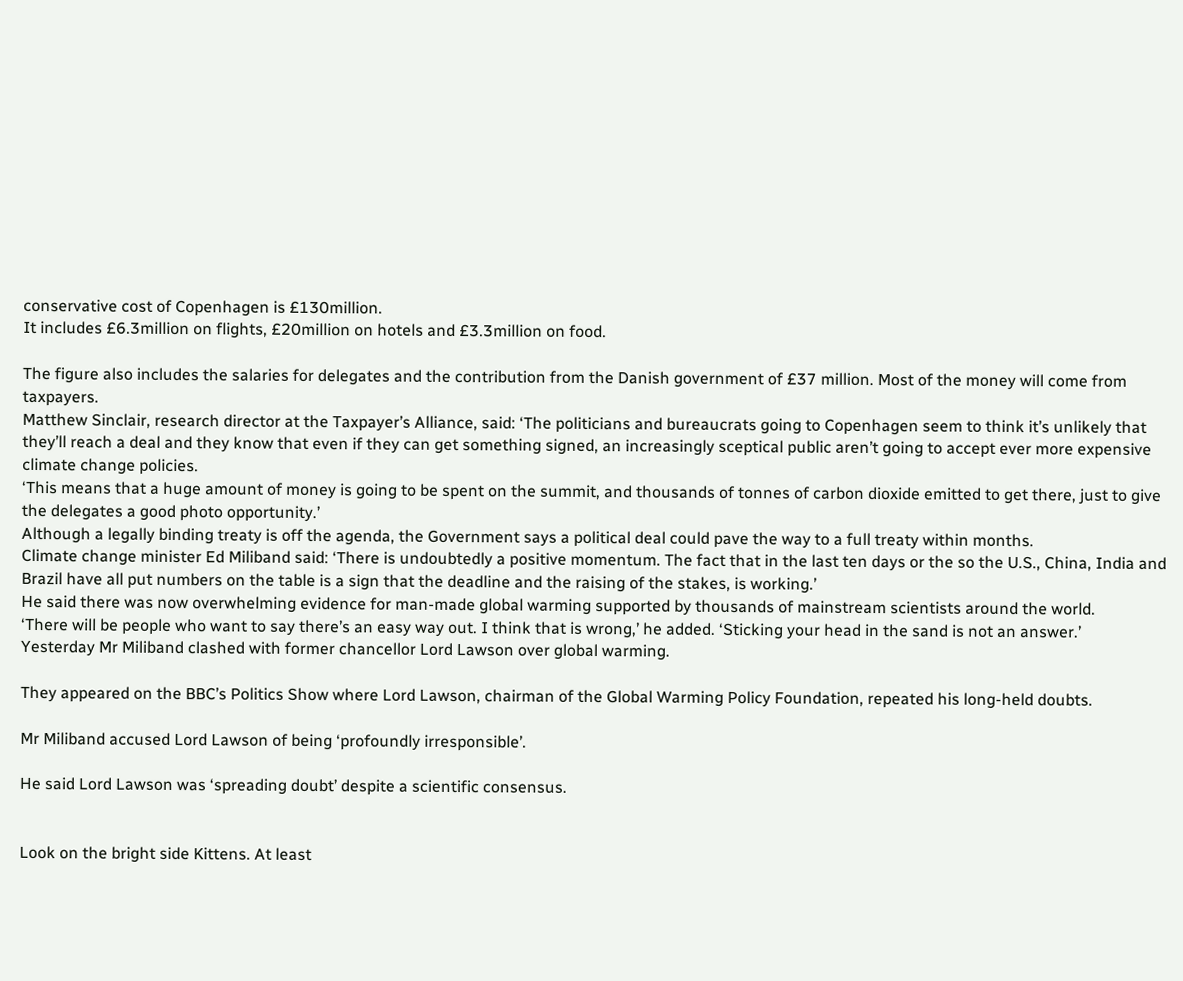conservative cost of Copenhagen is £130million.
It includes £6.3million on flights, £20million on hotels and £3.3million on food.

The figure also includes the salaries for delegates and the contribution from the Danish government of £37 million. Most of the money will come from taxpayers.
Matthew Sinclair, research director at the Taxpayer’s Alliance, said: ‘The politicians and bureaucrats going to Copenhagen seem to think it’s unlikely that they’ll reach a deal and they know that even if they can get something signed, an increasingly sceptical public aren’t going to accept ever more expensive climate change policies.
‘This means that a huge amount of money is going to be spent on the summit, and thousands of tonnes of carbon dioxide emitted to get there, just to give the delegates a good photo opportunity.’
Although a legally binding treaty is off the agenda, the Government says a political deal could pave the way to a full treaty within months.
Climate change minister Ed Miliband said: ‘There is undoubtedly a positive momentum. The fact that in the last ten days or the so the U.S., China, India and Brazil have all put numbers on the table is a sign that the deadline and the raising of the stakes, is working.’
He said there was now overwhelming evidence for man-made global warming supported by thousands of mainstream scientists around the world.
‘There will be people who want to say there’s an easy way out. I think that is wrong,’ he added. ‘Sticking your head in the sand is not an answer.’
Yesterday Mr Miliband clashed with former chancellor Lord Lawson over global warming.

They appeared on the BBC’s Politics Show where Lord Lawson, chairman of the Global Warming Policy Foundation, repeated his long-held doubts.

Mr Miliband accused Lord Lawson of being ‘profoundly irresponsible’.

He said Lord Lawson was ‘spreading doubt’ despite a scientific consensus.


Look on the bright side Kittens. At least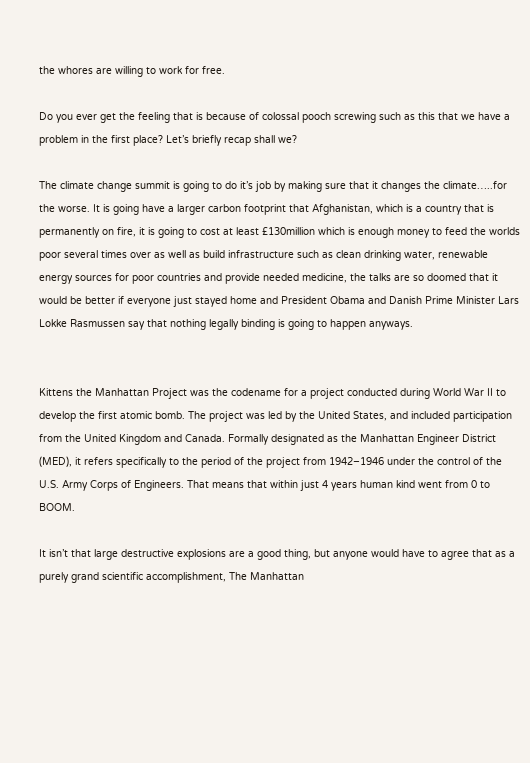the whores are willing to work for free.

Do you ever get the feeling that is because of colossal pooch screwing such as this that we have a problem in the first place? Let’s briefly recap shall we?

The climate change summit is going to do it’s job by making sure that it changes the climate…..for the worse. It is going have a larger carbon footprint that Afghanistan, which is a country that is permanently on fire, it is going to cost at least £130million which is enough money to feed the worlds poor several times over as well as build infrastructure such as clean drinking water, renewable energy sources for poor countries and provide needed medicine, the talks are so doomed that it would be better if everyone just stayed home and President Obama and Danish Prime Minister Lars Lokke Rasmussen say that nothing legally binding is going to happen anyways.


Kittens the Manhattan Project was the codename for a project conducted during World War II to develop the first atomic bomb. The project was led by the United States, and included participation from the United Kingdom and Canada. Formally designated as the Manhattan Engineer District (MED), it refers specifically to the period of the project from 1942–1946 under the control of the U.S. Army Corps of Engineers. That means that within just 4 years human kind went from 0 to BOOM.

It isn’t that large destructive explosions are a good thing, but anyone would have to agree that as a purely grand scientific accomplishment, The Manhattan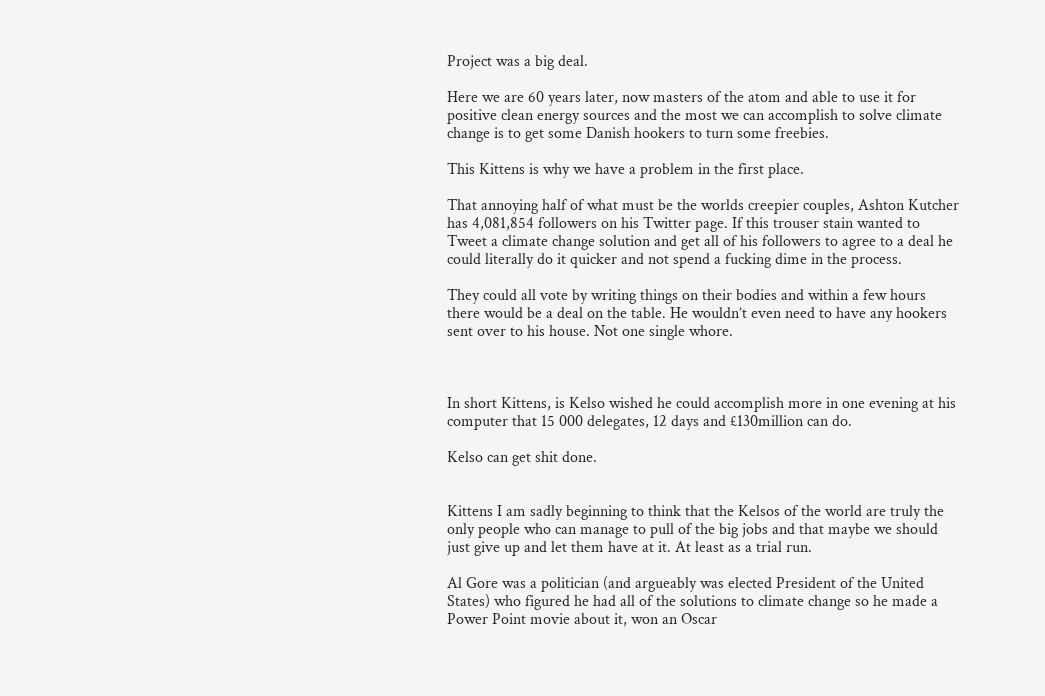Project was a big deal.

Here we are 60 years later, now masters of the atom and able to use it for positive clean energy sources and the most we can accomplish to solve climate change is to get some Danish hookers to turn some freebies.

This Kittens is why we have a problem in the first place.

That annoying half of what must be the worlds creepier couples, Ashton Kutcher has 4,081,854 followers on his Twitter page. If this trouser stain wanted to Tweet a climate change solution and get all of his followers to agree to a deal he could literally do it quicker and not spend a fucking dime in the process.

They could all vote by writing things on their bodies and within a few hours there would be a deal on the table. He wouldn’t even need to have any hookers sent over to his house. Not one single whore.



In short Kittens, is Kelso wished he could accomplish more in one evening at his computer that 15 000 delegates, 12 days and £130million can do.

Kelso can get shit done.


Kittens I am sadly beginning to think that the Kelsos of the world are truly the only people who can manage to pull of the big jobs and that maybe we should just give up and let them have at it. At least as a trial run.

Al Gore was a politician (and argueably was elected President of the United States) who figured he had all of the solutions to climate change so he made a Power Point movie about it, won an Oscar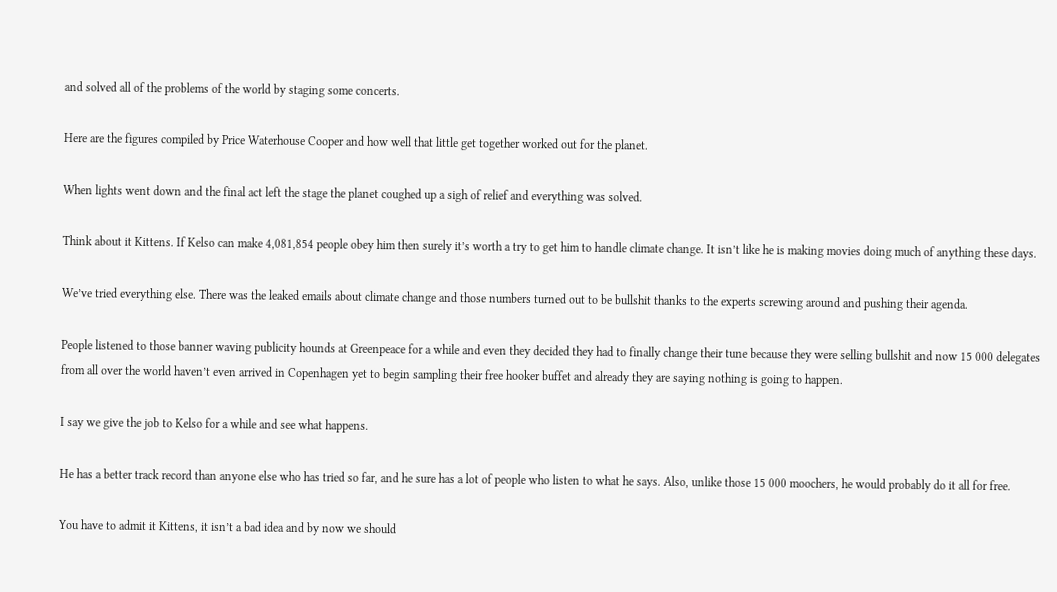and solved all of the problems of the world by staging some concerts.

Here are the figures compiled by Price Waterhouse Cooper and how well that little get together worked out for the planet.

When lights went down and the final act left the stage the planet coughed up a sigh of relief and everything was solved.

Think about it Kittens. If Kelso can make 4,081,854 people obey him then surely it’s worth a try to get him to handle climate change. It isn’t like he is making movies doing much of anything these days.

We’ve tried everything else. There was the leaked emails about climate change and those numbers turned out to be bullshit thanks to the experts screwing around and pushing their agenda.

People listened to those banner waving publicity hounds at Greenpeace for a while and even they decided they had to finally change their tune because they were selling bullshit and now 15 000 delegates from all over the world haven’t even arrived in Copenhagen yet to begin sampling their free hooker buffet and already they are saying nothing is going to happen.

I say we give the job to Kelso for a while and see what happens.

He has a better track record than anyone else who has tried so far, and he sure has a lot of people who listen to what he says. Also, unlike those 15 000 moochers, he would probably do it all for free.

You have to admit it Kittens, it isn’t a bad idea and by now we should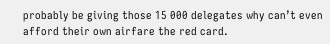probably be giving those 15 000 delegates why can’t even afford their own airfare the red card.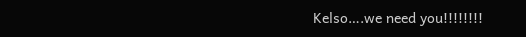Kelso….we need you!!!!!!!!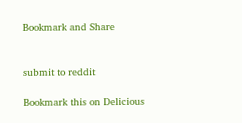Bookmark and Share


submit to reddit

Bookmark this on Delicious